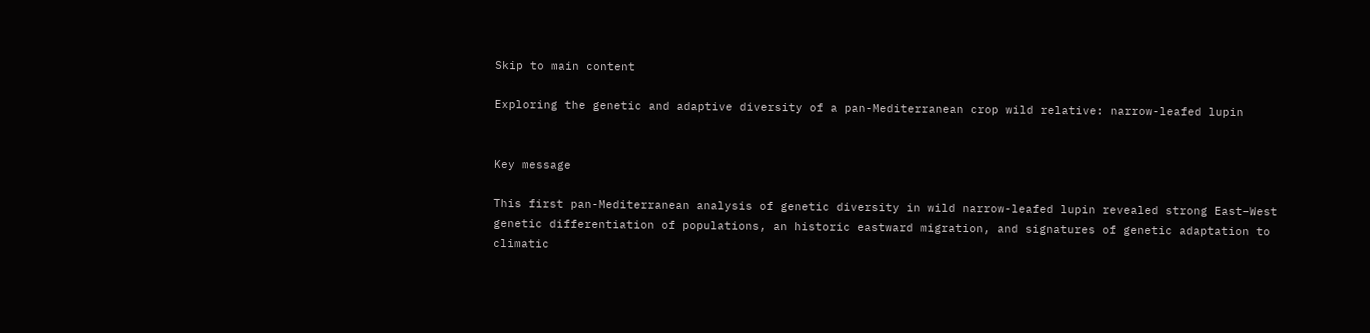Skip to main content

Exploring the genetic and adaptive diversity of a pan-Mediterranean crop wild relative: narrow-leafed lupin


Key message

This first pan-Mediterranean analysis of genetic diversity in wild narrow-leafed lupin revealed strong East–West genetic differentiation of populations, an historic eastward migration, and signatures of genetic adaptation to climatic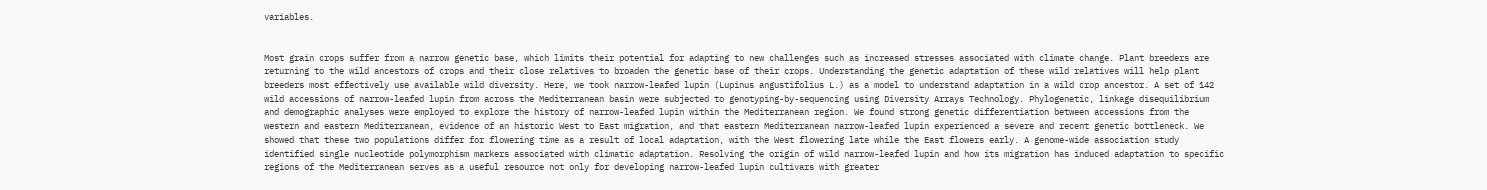variables.


Most grain crops suffer from a narrow genetic base, which limits their potential for adapting to new challenges such as increased stresses associated with climate change. Plant breeders are returning to the wild ancestors of crops and their close relatives to broaden the genetic base of their crops. Understanding the genetic adaptation of these wild relatives will help plant breeders most effectively use available wild diversity. Here, we took narrow-leafed lupin (Lupinus angustifolius L.) as a model to understand adaptation in a wild crop ancestor. A set of 142 wild accessions of narrow-leafed lupin from across the Mediterranean basin were subjected to genotyping-by-sequencing using Diversity Arrays Technology. Phylogenetic, linkage disequilibrium and demographic analyses were employed to explore the history of narrow-leafed lupin within the Mediterranean region. We found strong genetic differentiation between accessions from the western and eastern Mediterranean, evidence of an historic West to East migration, and that eastern Mediterranean narrow-leafed lupin experienced a severe and recent genetic bottleneck. We showed that these two populations differ for flowering time as a result of local adaptation, with the West flowering late while the East flowers early. A genome-wide association study identified single nucleotide polymorphism markers associated with climatic adaptation. Resolving the origin of wild narrow-leafed lupin and how its migration has induced adaptation to specific regions of the Mediterranean serves as a useful resource not only for developing narrow-leafed lupin cultivars with greater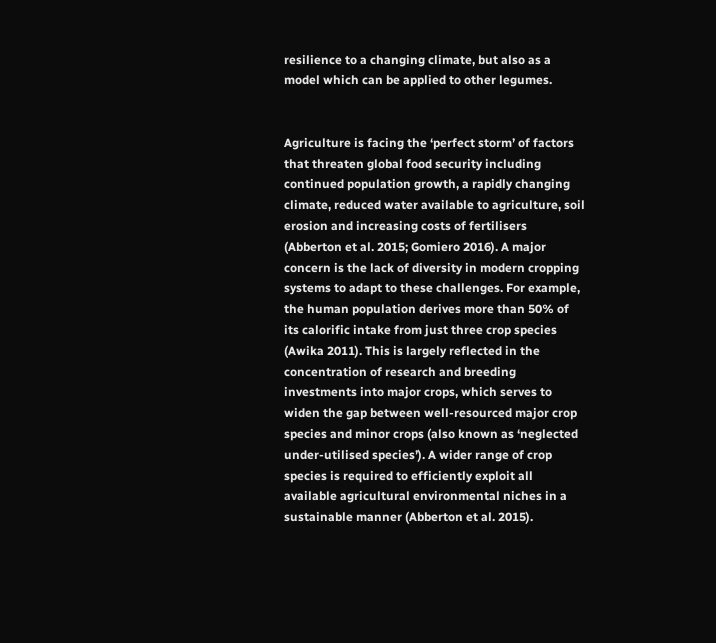resilience to a changing climate, but also as a model which can be applied to other legumes.


Agriculture is facing the ‘perfect storm’ of factors that threaten global food security including continued population growth, a rapidly changing climate, reduced water available to agriculture, soil erosion and increasing costs of fertilisers (Abberton et al. 2015; Gomiero 2016). A major concern is the lack of diversity in modern cropping systems to adapt to these challenges. For example, the human population derives more than 50% of its calorific intake from just three crop species (Awika 2011). This is largely reflected in the concentration of research and breeding investments into major crops, which serves to widen the gap between well-resourced major crop species and minor crops (also known as ‘neglected under-utilised species’). A wider range of crop species is required to efficiently exploit all available agricultural environmental niches in a sustainable manner (Abberton et al. 2015).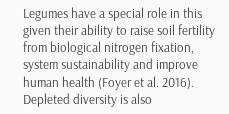Legumes have a special role in this given their ability to raise soil fertility from biological nitrogen fixation, system sustainability and improve human health (Foyer et al. 2016). Depleted diversity is also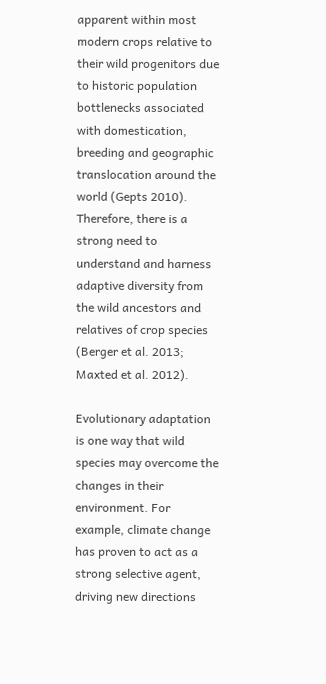apparent within most modern crops relative to their wild progenitors due to historic population bottlenecks associated with domestication, breeding and geographic translocation around the world (Gepts 2010). Therefore, there is a strong need to understand and harness adaptive diversity from the wild ancestors and relatives of crop species (Berger et al. 2013; Maxted et al. 2012).

Evolutionary adaptation is one way that wild species may overcome the changes in their environment. For example, climate change has proven to act as a strong selective agent, driving new directions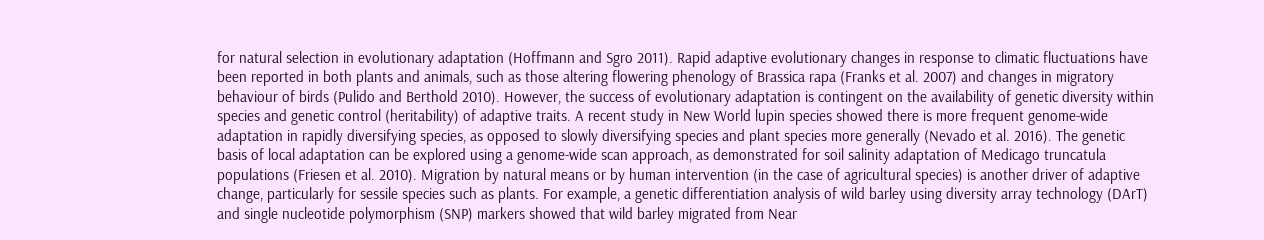for natural selection in evolutionary adaptation (Hoffmann and Sgro 2011). Rapid adaptive evolutionary changes in response to climatic fluctuations have been reported in both plants and animals, such as those altering flowering phenology of Brassica rapa (Franks et al. 2007) and changes in migratory behaviour of birds (Pulido and Berthold 2010). However, the success of evolutionary adaptation is contingent on the availability of genetic diversity within species and genetic control (heritability) of adaptive traits. A recent study in New World lupin species showed there is more frequent genome-wide adaptation in rapidly diversifying species, as opposed to slowly diversifying species and plant species more generally (Nevado et al. 2016). The genetic basis of local adaptation can be explored using a genome-wide scan approach, as demonstrated for soil salinity adaptation of Medicago truncatula populations (Friesen et al. 2010). Migration by natural means or by human intervention (in the case of agricultural species) is another driver of adaptive change, particularly for sessile species such as plants. For example, a genetic differentiation analysis of wild barley using diversity array technology (DArT) and single nucleotide polymorphism (SNP) markers showed that wild barley migrated from Near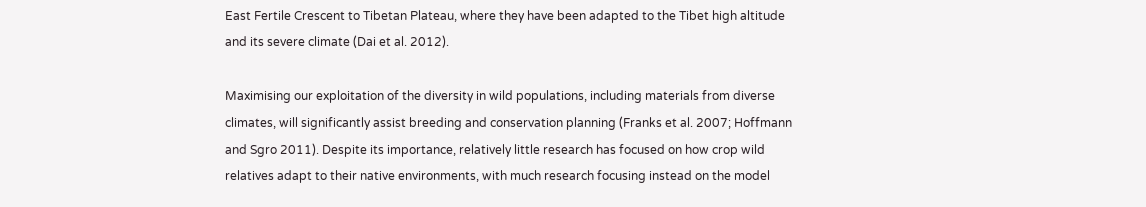East Fertile Crescent to Tibetan Plateau, where they have been adapted to the Tibet high altitude and its severe climate (Dai et al. 2012).

Maximising our exploitation of the diversity in wild populations, including materials from diverse climates, will significantly assist breeding and conservation planning (Franks et al. 2007; Hoffmann and Sgro 2011). Despite its importance, relatively little research has focused on how crop wild relatives adapt to their native environments, with much research focusing instead on the model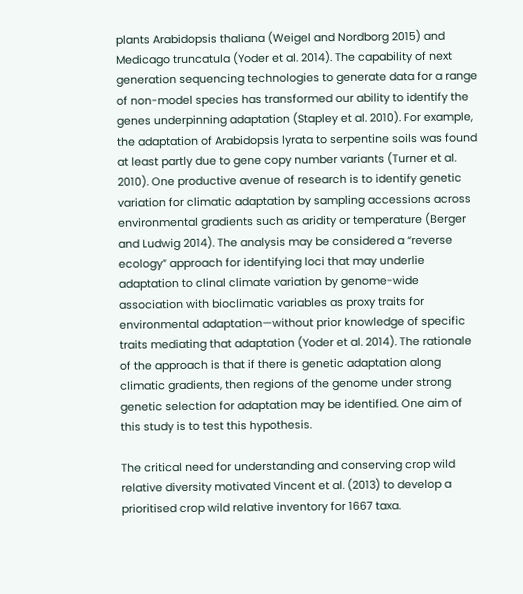plants Arabidopsis thaliana (Weigel and Nordborg 2015) and Medicago truncatula (Yoder et al. 2014). The capability of next generation sequencing technologies to generate data for a range of non-model species has transformed our ability to identify the genes underpinning adaptation (Stapley et al. 2010). For example, the adaptation of Arabidopsis lyrata to serpentine soils was found at least partly due to gene copy number variants (Turner et al. 2010). One productive avenue of research is to identify genetic variation for climatic adaptation by sampling accessions across environmental gradients such as aridity or temperature (Berger and Ludwig 2014). The analysis may be considered a “reverse ecology” approach for identifying loci that may underlie adaptation to clinal climate variation by genome-wide association with bioclimatic variables as proxy traits for environmental adaptation—without prior knowledge of specific traits mediating that adaptation (Yoder et al. 2014). The rationale of the approach is that if there is genetic adaptation along climatic gradients, then regions of the genome under strong genetic selection for adaptation may be identified. One aim of this study is to test this hypothesis.

The critical need for understanding and conserving crop wild relative diversity motivated Vincent et al. (2013) to develop a prioritised crop wild relative inventory for 1667 taxa.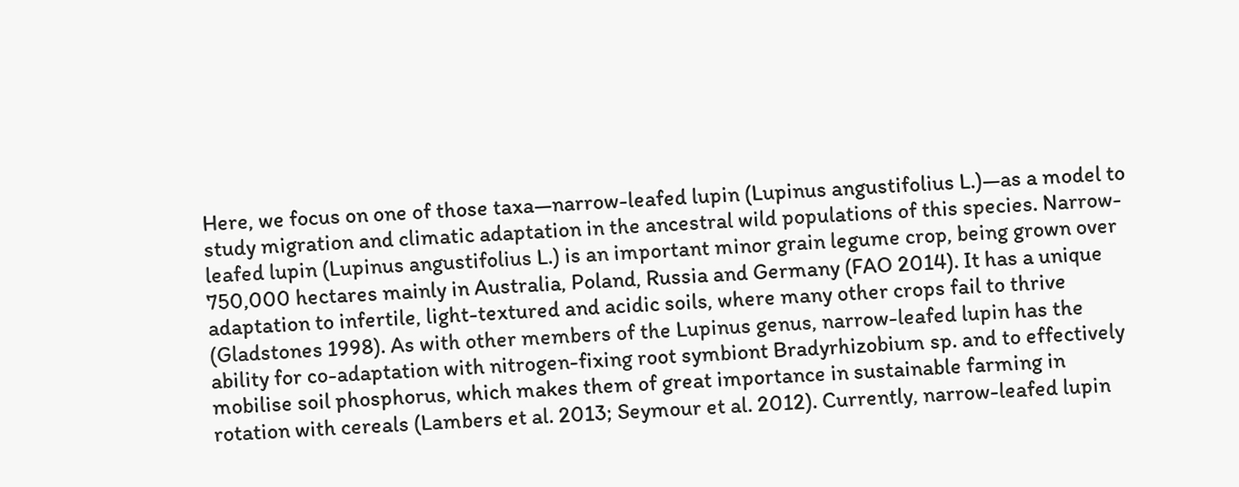Here, we focus on one of those taxa—narrow-leafed lupin (Lupinus angustifolius L.)—as a model to study migration and climatic adaptation in the ancestral wild populations of this species. Narrow-leafed lupin (Lupinus angustifolius L.) is an important minor grain legume crop, being grown over 750,000 hectares mainly in Australia, Poland, Russia and Germany (FAO 2014). It has a unique adaptation to infertile, light-textured and acidic soils, where many other crops fail to thrive (Gladstones 1998). As with other members of the Lupinus genus, narrow-leafed lupin has the ability for co-adaptation with nitrogen-fixing root symbiont Bradyrhizobium sp. and to effectively mobilise soil phosphorus, which makes them of great importance in sustainable farming in rotation with cereals (Lambers et al. 2013; Seymour et al. 2012). Currently, narrow-leafed lupin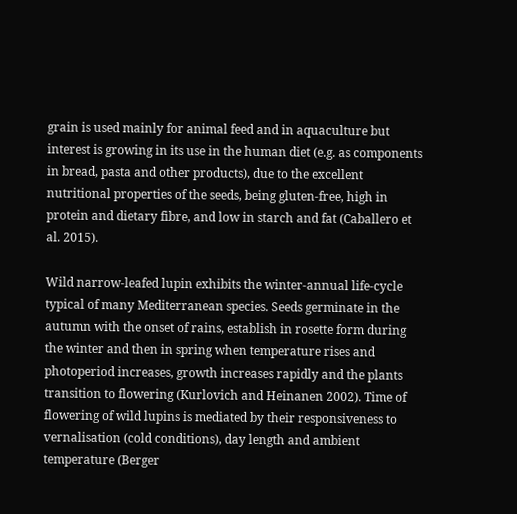grain is used mainly for animal feed and in aquaculture but interest is growing in its use in the human diet (e.g. as components in bread, pasta and other products), due to the excellent nutritional properties of the seeds, being gluten-free, high in protein and dietary fibre, and low in starch and fat (Caballero et al. 2015).

Wild narrow-leafed lupin exhibits the winter-annual life-cycle typical of many Mediterranean species. Seeds germinate in the autumn with the onset of rains, establish in rosette form during the winter and then in spring when temperature rises and photoperiod increases, growth increases rapidly and the plants transition to flowering (Kurlovich and Heinanen 2002). Time of flowering of wild lupins is mediated by their responsiveness to vernalisation (cold conditions), day length and ambient temperature (Berger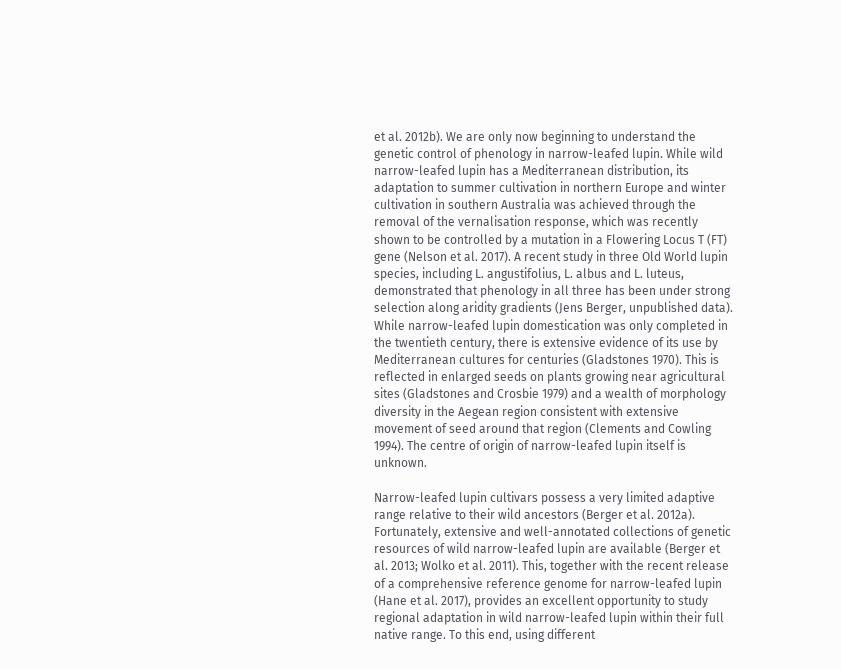et al. 2012b). We are only now beginning to understand the genetic control of phenology in narrow-leafed lupin. While wild narrow-leafed lupin has a Mediterranean distribution, its adaptation to summer cultivation in northern Europe and winter cultivation in southern Australia was achieved through the removal of the vernalisation response, which was recently shown to be controlled by a mutation in a Flowering Locus T (FT) gene (Nelson et al. 2017). A recent study in three Old World lupin species, including L. angustifolius, L. albus and L. luteus, demonstrated that phenology in all three has been under strong selection along aridity gradients (Jens Berger, unpublished data). While narrow-leafed lupin domestication was only completed in the twentieth century, there is extensive evidence of its use by Mediterranean cultures for centuries (Gladstones 1970). This is reflected in enlarged seeds on plants growing near agricultural sites (Gladstones and Crosbie 1979) and a wealth of morphology diversity in the Aegean region consistent with extensive movement of seed around that region (Clements and Cowling 1994). The centre of origin of narrow-leafed lupin itself is unknown.

Narrow-leafed lupin cultivars possess a very limited adaptive range relative to their wild ancestors (Berger et al. 2012a). Fortunately, extensive and well-annotated collections of genetic resources of wild narrow-leafed lupin are available (Berger et al. 2013; Wolko et al. 2011). This, together with the recent release of a comprehensive reference genome for narrow-leafed lupin (Hane et al. 2017), provides an excellent opportunity to study regional adaptation in wild narrow-leafed lupin within their full native range. To this end, using different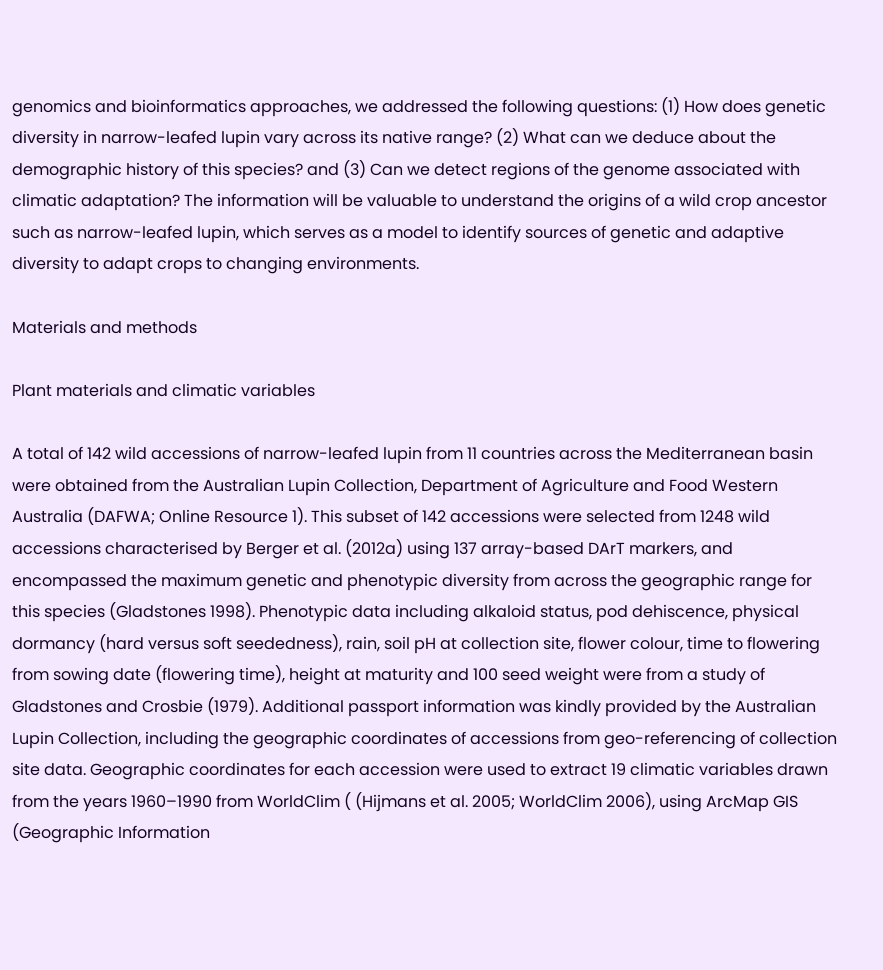genomics and bioinformatics approaches, we addressed the following questions: (1) How does genetic diversity in narrow-leafed lupin vary across its native range? (2) What can we deduce about the demographic history of this species? and (3) Can we detect regions of the genome associated with climatic adaptation? The information will be valuable to understand the origins of a wild crop ancestor such as narrow-leafed lupin, which serves as a model to identify sources of genetic and adaptive diversity to adapt crops to changing environments.

Materials and methods

Plant materials and climatic variables

A total of 142 wild accessions of narrow-leafed lupin from 11 countries across the Mediterranean basin were obtained from the Australian Lupin Collection, Department of Agriculture and Food Western Australia (DAFWA; Online Resource 1). This subset of 142 accessions were selected from 1248 wild accessions characterised by Berger et al. (2012a) using 137 array-based DArT markers, and encompassed the maximum genetic and phenotypic diversity from across the geographic range for this species (Gladstones 1998). Phenotypic data including alkaloid status, pod dehiscence, physical dormancy (hard versus soft seededness), rain, soil pH at collection site, flower colour, time to flowering from sowing date (flowering time), height at maturity and 100 seed weight were from a study of Gladstones and Crosbie (1979). Additional passport information was kindly provided by the Australian Lupin Collection, including the geographic coordinates of accessions from geo-referencing of collection site data. Geographic coordinates for each accession were used to extract 19 climatic variables drawn from the years 1960–1990 from WorldClim ( (Hijmans et al. 2005; WorldClim 2006), using ArcMap GIS (Geographic Information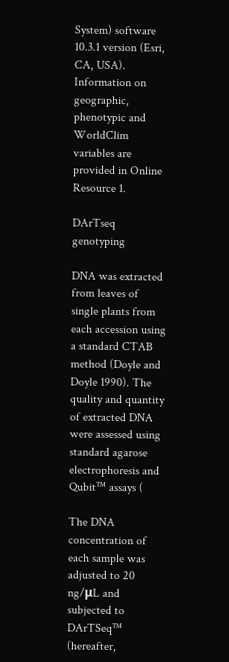System) software 10.3.1 version (Esri, CA, USA). Information on geographic, phenotypic and WorldClim variables are provided in Online Resource 1.

DArTseq genotyping

DNA was extracted from leaves of single plants from each accession using a standard CTAB method (Doyle and Doyle 1990). The quality and quantity of extracted DNA were assessed using standard agarose electrophoresis and Qubit™ assays (

The DNA concentration of each sample was adjusted to 20 ng/μL and subjected to DArTSeq™ (hereafter,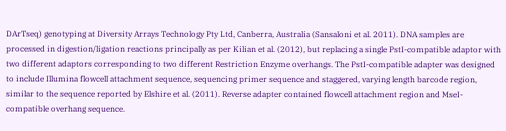DArTseq) genotyping at Diversity Arrays Technology Pty Ltd, Canberra, Australia (Sansaloni et al. 2011). DNA samples are processed in digestion/ligation reactions principally as per Kilian et al. (2012), but replacing a single PstI-compatible adaptor with two different adaptors corresponding to two different Restriction Enzyme overhangs. The PstI-compatible adapter was designed to include Illumina flowcell attachment sequence, sequencing primer sequence and staggered, varying length barcode region, similar to the sequence reported by Elshire et al. (2011). Reverse adapter contained flowcell attachment region and MseI-compatible overhang sequence.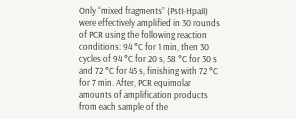Only “mixed fragments” (PstI-HpaII) were effectively amplified in 30 rounds of PCR using the following reaction conditions: 94 °C for 1 min, then 30 cycles of 94 °C for 20 s, 58 °C for 30 s and 72 °C for 45 s, finishing with 72 °C for 7 min. After, PCR equimolar amounts of amplification products from each sample of the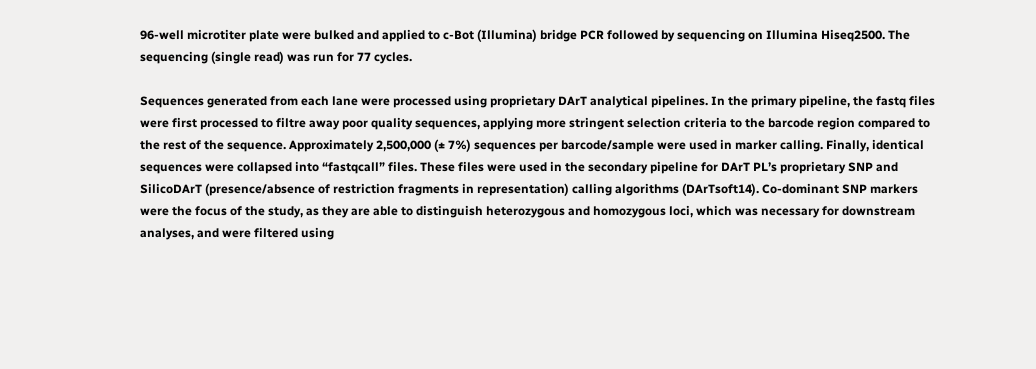96-well microtiter plate were bulked and applied to c-Bot (Illumina) bridge PCR followed by sequencing on Illumina Hiseq2500. The sequencing (single read) was run for 77 cycles.

Sequences generated from each lane were processed using proprietary DArT analytical pipelines. In the primary pipeline, the fastq files were first processed to filtre away poor quality sequences, applying more stringent selection criteria to the barcode region compared to the rest of the sequence. Approximately 2,500,000 (± 7%) sequences per barcode/sample were used in marker calling. Finally, identical sequences were collapsed into “fastqcall” files. These files were used in the secondary pipeline for DArT PL’s proprietary SNP and SilicoDArT (presence/absence of restriction fragments in representation) calling algorithms (DArTsoft14). Co-dominant SNP markers were the focus of the study, as they are able to distinguish heterozygous and homozygous loci, which was necessary for downstream analyses, and were filtered using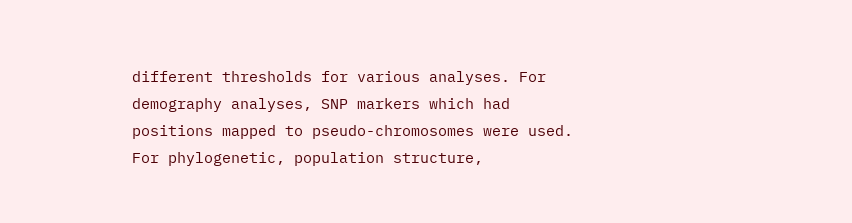different thresholds for various analyses. For demography analyses, SNP markers which had positions mapped to pseudo-chromosomes were used. For phylogenetic, population structure,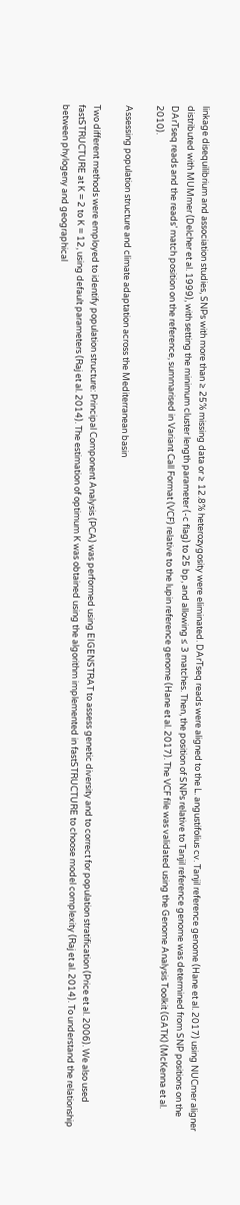linkage disequilibrium and association studies, SNPs with more than ≥ 25% missing data or ≥ 12.8% heterozygosity were eliminated. DArTseq reads were aligned to the L. angustifolius cv. Tanjil reference genome (Hane et al. 2017) using NUCmer aligner distributed with MUMmer (Delcher et al. 1999), with setting the minimum cluster length parameter (-c flag) to 25 bp, and allowing ≤ 3 matches. Then, the position of SNPs relative to Tanjil reference genome was determined from SNP positions on the DArTseq reads and the reads’ match position on the reference, summarised in Variant Call Format (VCF) relative to the lupin reference genome (Hane et al. 2017). The VCF file was validated using the Genome Analysis Toolkit (GATK) (McKenna et al. 2010).

Assessing population structure and climate adaptation across the Mediterranean basin

Two different methods were employed to identify population structure: Principal Component Analysis (PCA) was performed using EIGENSTRAT to assess genetic diversity and to correct for population stratification (Price et al. 2006). We also used fastSTRUCTURE at K = 2 to K = 12, using default parameters (Raj et al. 2014). The estimation of optimum K was obtained using the algorithm implemented in fastSTRUCTURE to choose model complexity (Raj et al. 2014). To understand the relationship between phylogeny and geographical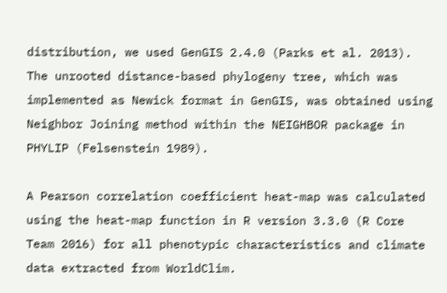distribution, we used GenGIS 2.4.0 (Parks et al. 2013). The unrooted distance-based phylogeny tree, which was implemented as Newick format in GenGIS, was obtained using Neighbor Joining method within the NEIGHBOR package in PHYLIP (Felsenstein 1989).

A Pearson correlation coefficient heat-map was calculated using the heat-map function in R version 3.3.0 (R Core Team 2016) for all phenotypic characteristics and climate data extracted from WorldClim.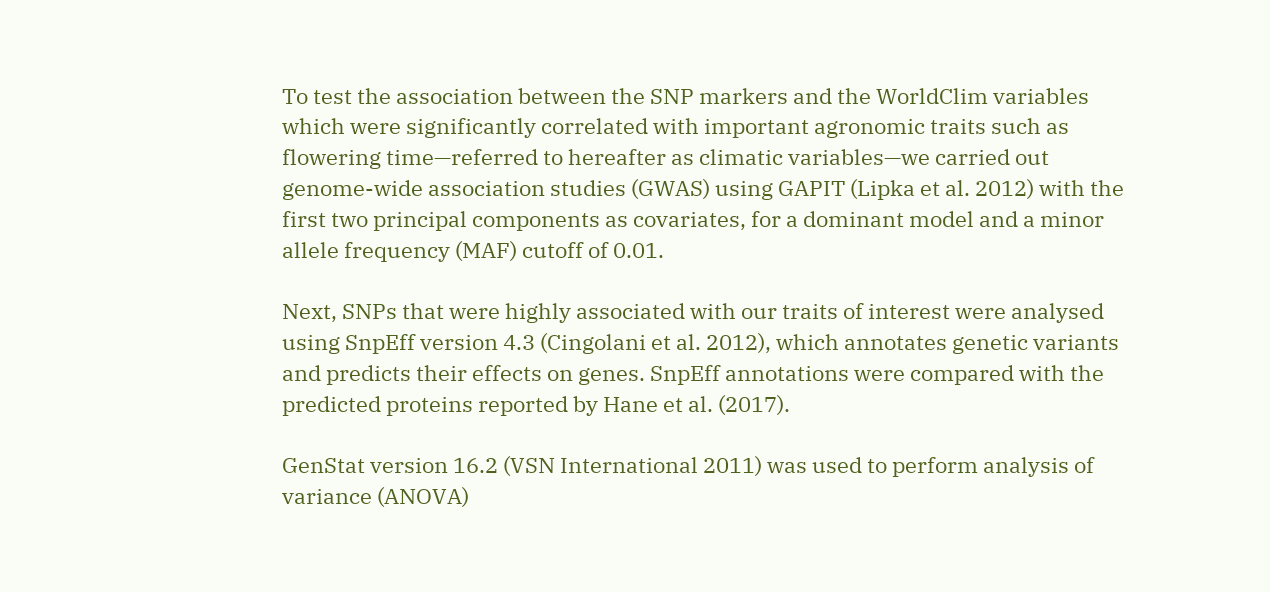To test the association between the SNP markers and the WorldClim variables which were significantly correlated with important agronomic traits such as flowering time—referred to hereafter as climatic variables—we carried out genome-wide association studies (GWAS) using GAPIT (Lipka et al. 2012) with the first two principal components as covariates, for a dominant model and a minor allele frequency (MAF) cutoff of 0.01.

Next, SNPs that were highly associated with our traits of interest were analysed using SnpEff version 4.3 (Cingolani et al. 2012), which annotates genetic variants and predicts their effects on genes. SnpEff annotations were compared with the predicted proteins reported by Hane et al. (2017).

GenStat version 16.2 (VSN International 2011) was used to perform analysis of variance (ANOVA)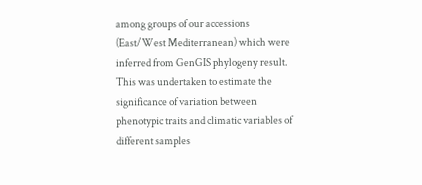among groups of our accessions (East/West Mediterranean) which were inferred from GenGIS phylogeny result. This was undertaken to estimate the significance of variation between phenotypic traits and climatic variables of different samples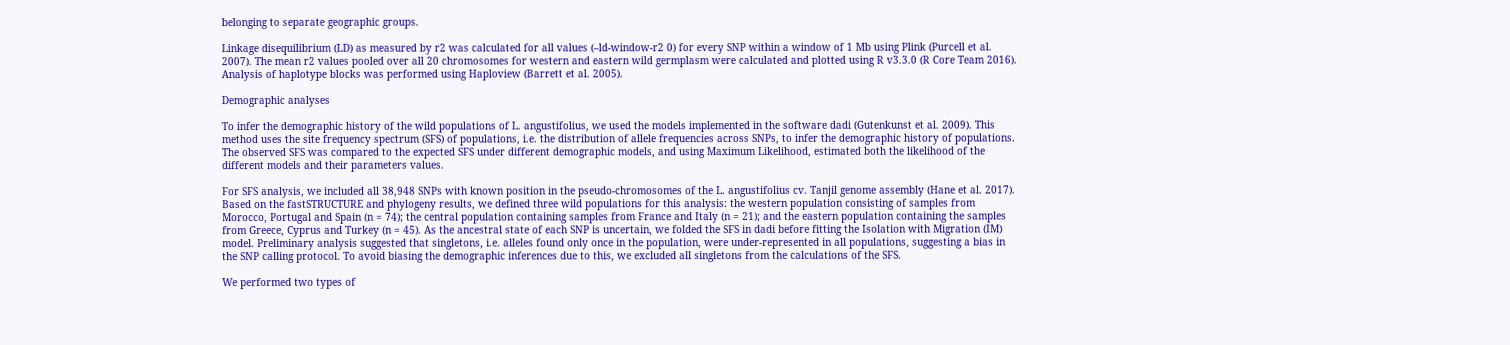belonging to separate geographic groups.

Linkage disequilibrium (LD) as measured by r2 was calculated for all values (–ld-window-r2 0) for every SNP within a window of 1 Mb using Plink (Purcell et al. 2007). The mean r2 values pooled over all 20 chromosomes for western and eastern wild germplasm were calculated and plotted using R v3.3.0 (R Core Team 2016). Analysis of haplotype blocks was performed using Haploview (Barrett et al. 2005).

Demographic analyses

To infer the demographic history of the wild populations of L. angustifolius, we used the models implemented in the software dadi (Gutenkunst et al. 2009). This method uses the site frequency spectrum (SFS) of populations, i.e. the distribution of allele frequencies across SNPs, to infer the demographic history of populations. The observed SFS was compared to the expected SFS under different demographic models, and using Maximum Likelihood, estimated both the likelihood of the different models and their parameters values.

For SFS analysis, we included all 38,948 SNPs with known position in the pseudo-chromosomes of the L. angustifolius cv. Tanjil genome assembly (Hane et al. 2017). Based on the fastSTRUCTURE and phylogeny results, we defined three wild populations for this analysis: the western population consisting of samples from Morocco, Portugal and Spain (n = 74); the central population containing samples from France and Italy (n = 21); and the eastern population containing the samples from Greece, Cyprus and Turkey (n = 45). As the ancestral state of each SNP is uncertain, we folded the SFS in dadi before fitting the Isolation with Migration (IM) model. Preliminary analysis suggested that singletons, i.e. alleles found only once in the population, were under-represented in all populations, suggesting a bias in the SNP calling protocol. To avoid biasing the demographic inferences due to this, we excluded all singletons from the calculations of the SFS.

We performed two types of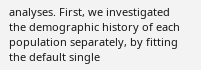analyses. First, we investigated the demographic history of each population separately, by fitting the default single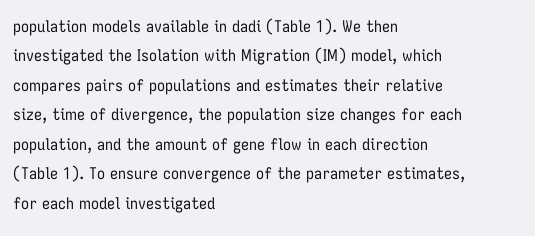population models available in dadi (Table 1). We then investigated the Isolation with Migration (IM) model, which compares pairs of populations and estimates their relative size, time of divergence, the population size changes for each population, and the amount of gene flow in each direction (Table 1). To ensure convergence of the parameter estimates, for each model investigated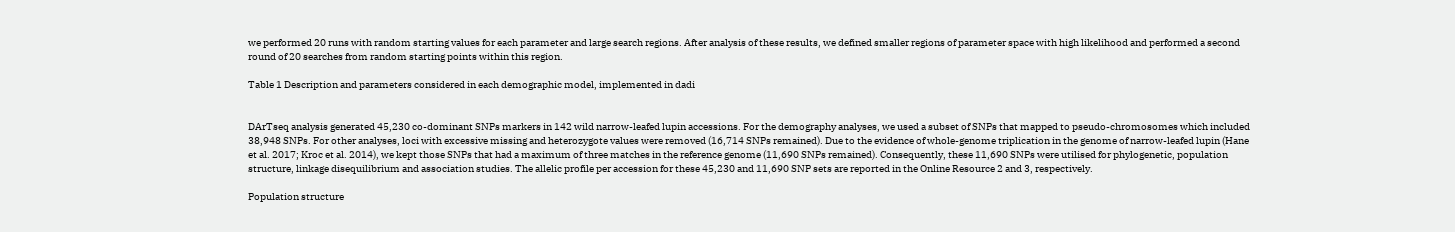we performed 20 runs with random starting values for each parameter and large search regions. After analysis of these results, we defined smaller regions of parameter space with high likelihood and performed a second round of 20 searches from random starting points within this region.

Table 1 Description and parameters considered in each demographic model, implemented in dadi


DArTseq analysis generated 45,230 co-dominant SNPs markers in 142 wild narrow-leafed lupin accessions. For the demography analyses, we used a subset of SNPs that mapped to pseudo-chromosomes which included 38,948 SNPs. For other analyses, loci with excessive missing and heterozygote values were removed (16,714 SNPs remained). Due to the evidence of whole-genome triplication in the genome of narrow-leafed lupin (Hane et al. 2017; Kroc et al. 2014), we kept those SNPs that had a maximum of three matches in the reference genome (11,690 SNPs remained). Consequently, these 11,690 SNPs were utilised for phylogenetic, population structure, linkage disequilibrium and association studies. The allelic profile per accession for these 45,230 and 11,690 SNP sets are reported in the Online Resource 2 and 3, respectively.

Population structure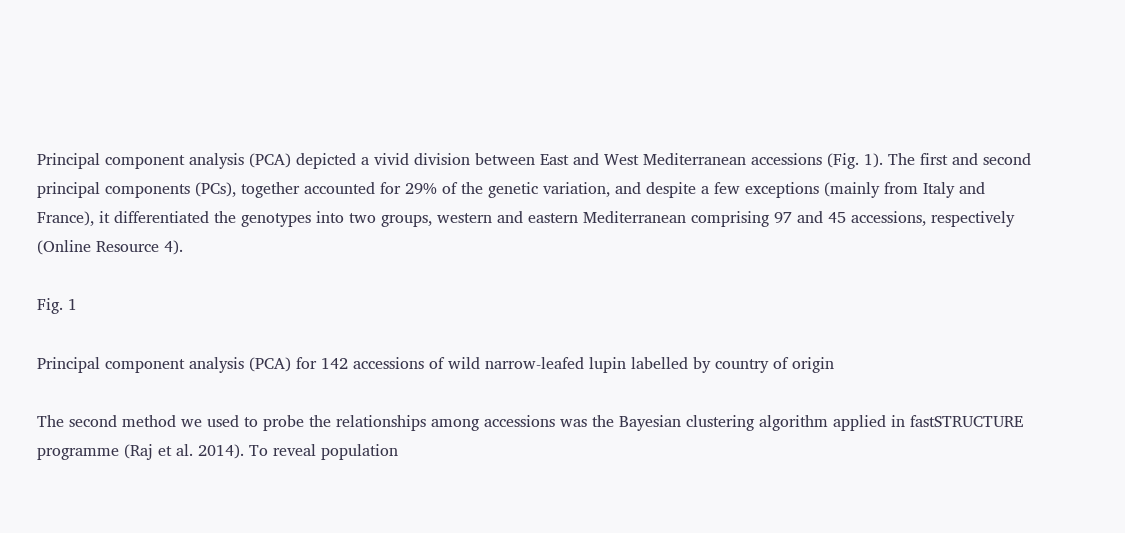Principal component analysis (PCA) depicted a vivid division between East and West Mediterranean accessions (Fig. 1). The first and second principal components (PCs), together accounted for 29% of the genetic variation, and despite a few exceptions (mainly from Italy and France), it differentiated the genotypes into two groups, western and eastern Mediterranean comprising 97 and 45 accessions, respectively (Online Resource 4).

Fig. 1

Principal component analysis (PCA) for 142 accessions of wild narrow-leafed lupin labelled by country of origin

The second method we used to probe the relationships among accessions was the Bayesian clustering algorithm applied in fastSTRUCTURE programme (Raj et al. 2014). To reveal population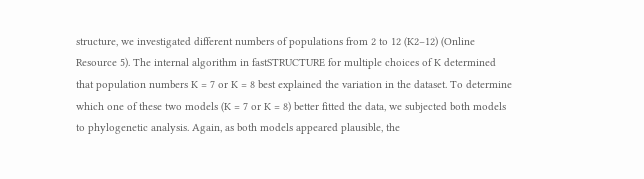structure, we investigated different numbers of populations from 2 to 12 (K2–12) (Online Resource 5). The internal algorithm in fastSTRUCTURE for multiple choices of K determined that population numbers K = 7 or K = 8 best explained the variation in the dataset. To determine which one of these two models (K = 7 or K = 8) better fitted the data, we subjected both models to phylogenetic analysis. Again, as both models appeared plausible, the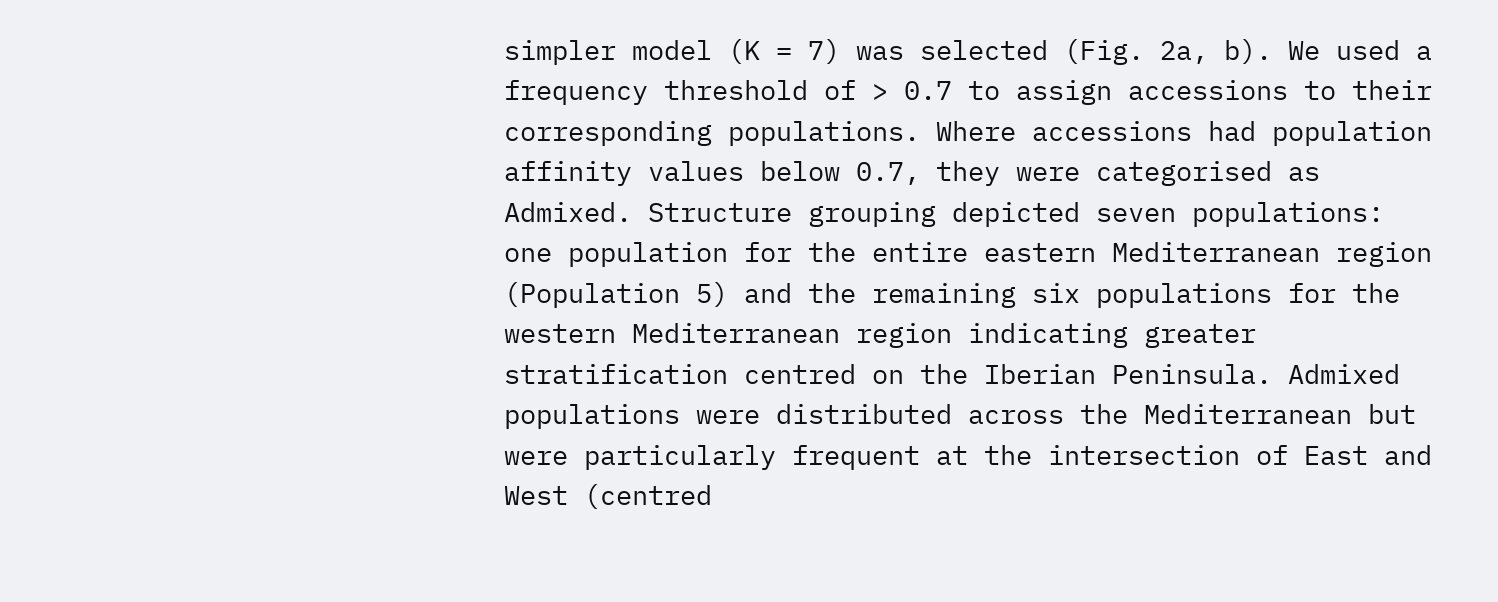simpler model (K = 7) was selected (Fig. 2a, b). We used a frequency threshold of > 0.7 to assign accessions to their corresponding populations. Where accessions had population affinity values below 0.7, they were categorised as Admixed. Structure grouping depicted seven populations: one population for the entire eastern Mediterranean region (Population 5) and the remaining six populations for the western Mediterranean region indicating greater stratification centred on the Iberian Peninsula. Admixed populations were distributed across the Mediterranean but were particularly frequent at the intersection of East and West (centred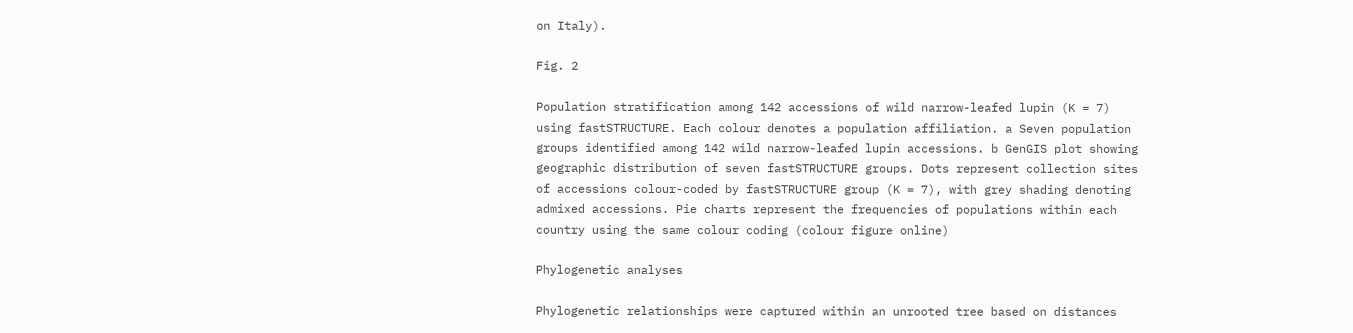on Italy).

Fig. 2

Population stratification among 142 accessions of wild narrow-leafed lupin (K = 7) using fastSTRUCTURE. Each colour denotes a population affiliation. a Seven population groups identified among 142 wild narrow-leafed lupin accessions. b GenGIS plot showing geographic distribution of seven fastSTRUCTURE groups. Dots represent collection sites of accessions colour-coded by fastSTRUCTURE group (K = 7), with grey shading denoting admixed accessions. Pie charts represent the frequencies of populations within each country using the same colour coding (colour figure online)

Phylogenetic analyses

Phylogenetic relationships were captured within an unrooted tree based on distances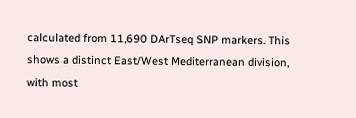calculated from 11,690 DArTseq SNP markers. This shows a distinct East/West Mediterranean division, with most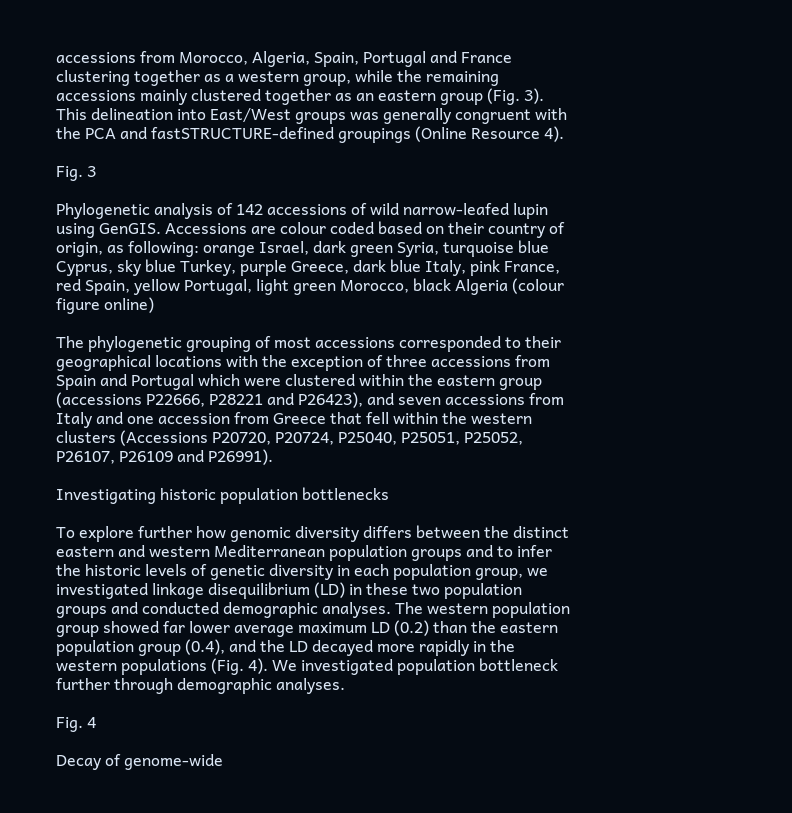accessions from Morocco, Algeria, Spain, Portugal and France clustering together as a western group, while the remaining accessions mainly clustered together as an eastern group (Fig. 3). This delineation into East/West groups was generally congruent with the PCA and fastSTRUCTURE-defined groupings (Online Resource 4).

Fig. 3

Phylogenetic analysis of 142 accessions of wild narrow-leafed lupin using GenGIS. Accessions are colour coded based on their country of origin, as following: orange Israel, dark green Syria, turquoise blue Cyprus, sky blue Turkey, purple Greece, dark blue Italy, pink France, red Spain, yellow Portugal, light green Morocco, black Algeria (colour figure online)

The phylogenetic grouping of most accessions corresponded to their geographical locations with the exception of three accessions from Spain and Portugal which were clustered within the eastern group (accessions P22666, P28221 and P26423), and seven accessions from Italy and one accession from Greece that fell within the western clusters (Accessions P20720, P20724, P25040, P25051, P25052, P26107, P26109 and P26991).

Investigating historic population bottlenecks

To explore further how genomic diversity differs between the distinct eastern and western Mediterranean population groups and to infer the historic levels of genetic diversity in each population group, we investigated linkage disequilibrium (LD) in these two population groups and conducted demographic analyses. The western population group showed far lower average maximum LD (0.2) than the eastern population group (0.4), and the LD decayed more rapidly in the western populations (Fig. 4). We investigated population bottleneck further through demographic analyses.

Fig. 4

Decay of genome-wide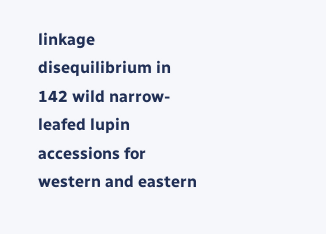linkage disequilibrium in 142 wild narrow-leafed lupin accessions for western and eastern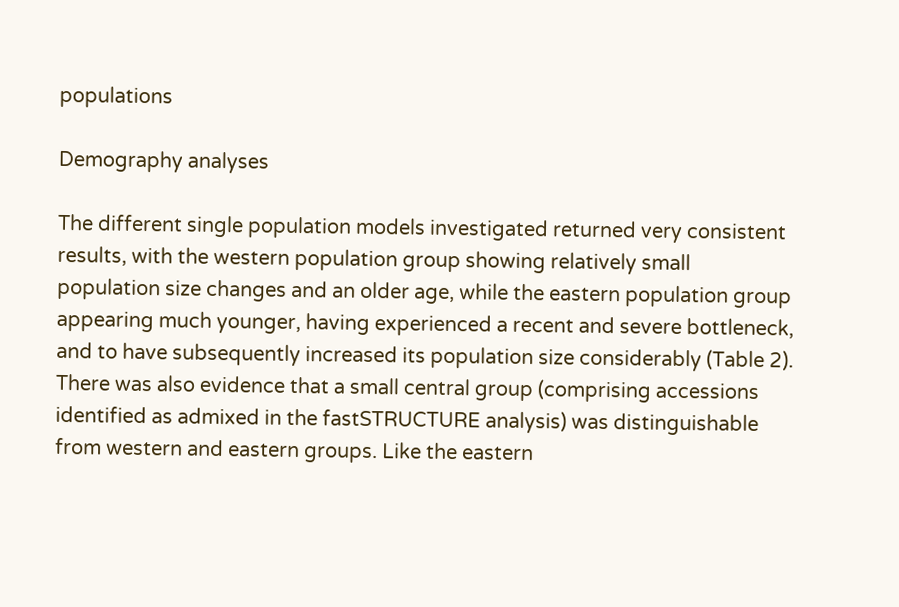populations

Demography analyses

The different single population models investigated returned very consistent results, with the western population group showing relatively small population size changes and an older age, while the eastern population group appearing much younger, having experienced a recent and severe bottleneck, and to have subsequently increased its population size considerably (Table 2). There was also evidence that a small central group (comprising accessions identified as admixed in the fastSTRUCTURE analysis) was distinguishable from western and eastern groups. Like the eastern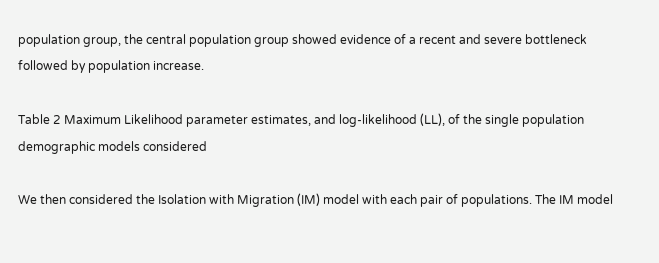population group, the central population group showed evidence of a recent and severe bottleneck followed by population increase.

Table 2 Maximum Likelihood parameter estimates, and log-likelihood (LL), of the single population demographic models considered

We then considered the Isolation with Migration (IM) model with each pair of populations. The IM model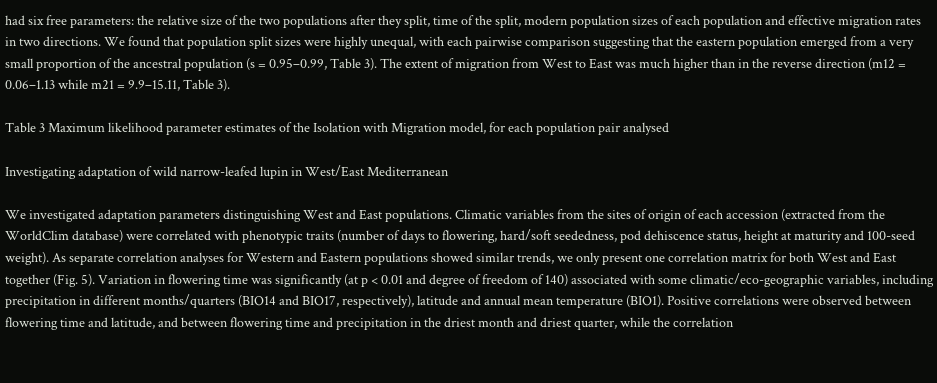had six free parameters: the relative size of the two populations after they split, time of the split, modern population sizes of each population and effective migration rates in two directions. We found that population split sizes were highly unequal, with each pairwise comparison suggesting that the eastern population emerged from a very small proportion of the ancestral population (s = 0.95–0.99, Table 3). The extent of migration from West to East was much higher than in the reverse direction (m12 = 0.06–1.13 while m21 = 9.9–15.11, Table 3).

Table 3 Maximum likelihood parameter estimates of the Isolation with Migration model, for each population pair analysed

Investigating adaptation of wild narrow-leafed lupin in West/East Mediterranean

We investigated adaptation parameters distinguishing West and East populations. Climatic variables from the sites of origin of each accession (extracted from the WorldClim database) were correlated with phenotypic traits (number of days to flowering, hard/soft seededness, pod dehiscence status, height at maturity and 100-seed weight). As separate correlation analyses for Western and Eastern populations showed similar trends, we only present one correlation matrix for both West and East together (Fig. 5). Variation in flowering time was significantly (at p < 0.01 and degree of freedom of 140) associated with some climatic/eco-geographic variables, including precipitation in different months/quarters (BIO14 and BIO17, respectively), latitude and annual mean temperature (BIO1). Positive correlations were observed between flowering time and latitude, and between flowering time and precipitation in the driest month and driest quarter, while the correlation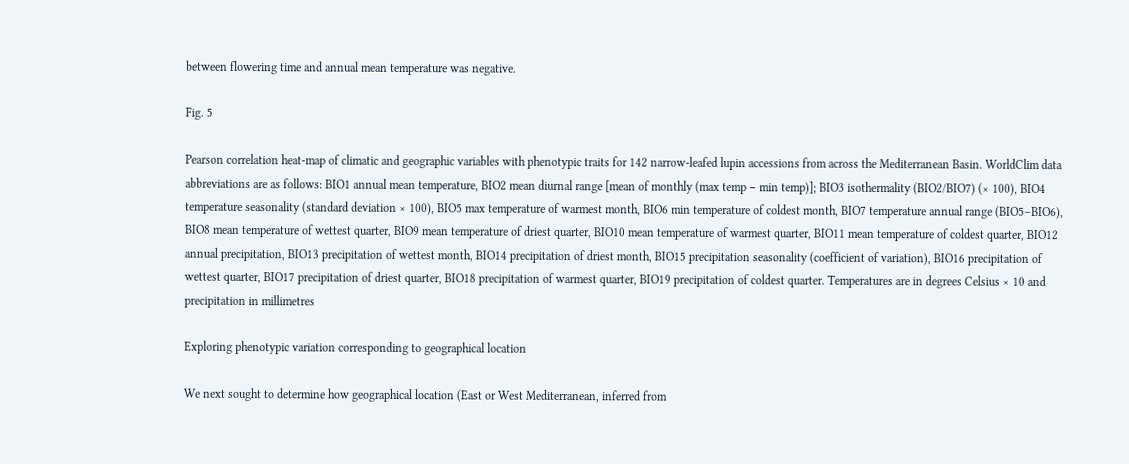between flowering time and annual mean temperature was negative.

Fig. 5

Pearson correlation heat-map of climatic and geographic variables with phenotypic traits for 142 narrow-leafed lupin accessions from across the Mediterranean Basin. WorldClim data abbreviations are as follows: BIO1 annual mean temperature, BIO2 mean diurnal range [mean of monthly (max temp − min temp)]; BIO3 isothermality (BIO2/BIO7) (× 100), BIO4 temperature seasonality (standard deviation × 100), BIO5 max temperature of warmest month, BIO6 min temperature of coldest month, BIO7 temperature annual range (BIO5–BIO6), BIO8 mean temperature of wettest quarter, BIO9 mean temperature of driest quarter, BIO10 mean temperature of warmest quarter, BIO11 mean temperature of coldest quarter, BIO12 annual precipitation, BIO13 precipitation of wettest month, BIO14 precipitation of driest month, BIO15 precipitation seasonality (coefficient of variation), BIO16 precipitation of wettest quarter, BIO17 precipitation of driest quarter, BIO18 precipitation of warmest quarter, BIO19 precipitation of coldest quarter. Temperatures are in degrees Celsius × 10 and precipitation in millimetres

Exploring phenotypic variation corresponding to geographical location

We next sought to determine how geographical location (East or West Mediterranean, inferred from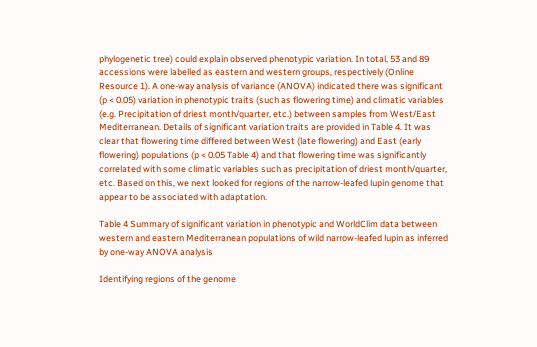phylogenetic tree) could explain observed phenotypic variation. In total, 53 and 89 accessions were labelled as eastern and western groups, respectively (Online Resource 1). A one-way analysis of variance (ANOVA) indicated there was significant (p < 0.05) variation in phenotypic traits (such as flowering time) and climatic variables (e.g. Precipitation of driest month/quarter, etc.) between samples from West/East Mediterranean. Details of significant variation traits are provided in Table 4. It was clear that flowering time differed between West (late flowering) and East (early flowering) populations (p < 0.05 Table 4) and that flowering time was significantly correlated with some climatic variables such as precipitation of driest month/quarter, etc. Based on this, we next looked for regions of the narrow-leafed lupin genome that appear to be associated with adaptation.

Table 4 Summary of significant variation in phenotypic and WorldClim data between western and eastern Mediterranean populations of wild narrow-leafed lupin as inferred by one-way ANOVA analysis

Identifying regions of the genome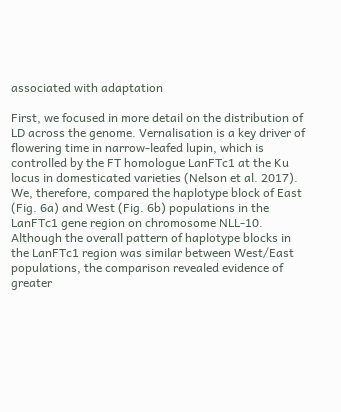associated with adaptation

First, we focused in more detail on the distribution of LD across the genome. Vernalisation is a key driver of flowering time in narrow-leafed lupin, which is controlled by the FT homologue LanFTc1 at the Ku locus in domesticated varieties (Nelson et al. 2017). We, therefore, compared the haplotype block of East (Fig. 6a) and West (Fig. 6b) populations in the LanFTc1 gene region on chromosome NLL-10. Although the overall pattern of haplotype blocks in the LanFTc1 region was similar between West/East populations, the comparison revealed evidence of greater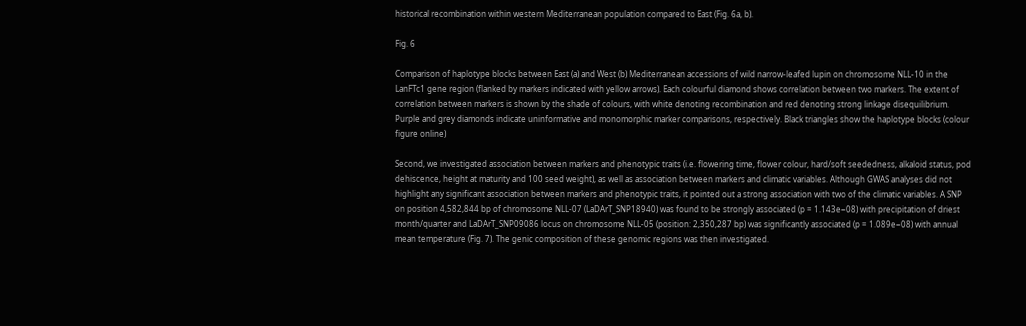historical recombination within western Mediterranean population compared to East (Fig. 6a, b).

Fig. 6

Comparison of haplotype blocks between East (a) and West (b) Mediterranean accessions of wild narrow-leafed lupin on chromosome NLL-10 in the LanFTc1 gene region (flanked by markers indicated with yellow arrows). Each colourful diamond shows correlation between two markers. The extent of correlation between markers is shown by the shade of colours, with white denoting recombination and red denoting strong linkage disequilibrium. Purple and grey diamonds indicate uninformative and monomorphic marker comparisons, respectively. Black triangles show the haplotype blocks (colour figure online)

Second, we investigated association between markers and phenotypic traits (i.e. flowering time, flower colour, hard/soft seededness, alkaloid status, pod dehiscence, height at maturity and 100 seed weight), as well as association between markers and climatic variables. Although GWAS analyses did not highlight any significant association between markers and phenotypic traits, it pointed out a strong association with two of the climatic variables. A SNP on position 4,582,844 bp of chromosome NLL-07 (LaDArT_SNP18940) was found to be strongly associated (p = 1.143e−08) with precipitation of driest month/quarter and LaDArT_SNP09086 locus on chromosome NLL-05 (position: 2,350,287 bp) was significantly associated (p = 1.089e−08) with annual mean temperature (Fig. 7). The genic composition of these genomic regions was then investigated.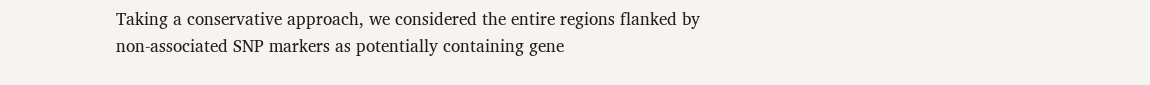Taking a conservative approach, we considered the entire regions flanked by non-associated SNP markers as potentially containing gene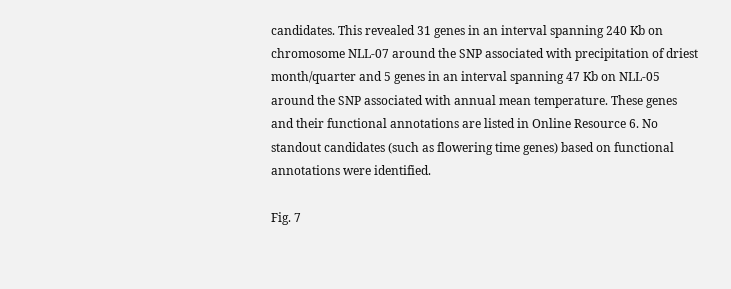candidates. This revealed 31 genes in an interval spanning 240 Kb on chromosome NLL-07 around the SNP associated with precipitation of driest month/quarter and 5 genes in an interval spanning 47 Kb on NLL-05 around the SNP associated with annual mean temperature. These genes and their functional annotations are listed in Online Resource 6. No standout candidates (such as flowering time genes) based on functional annotations were identified.

Fig. 7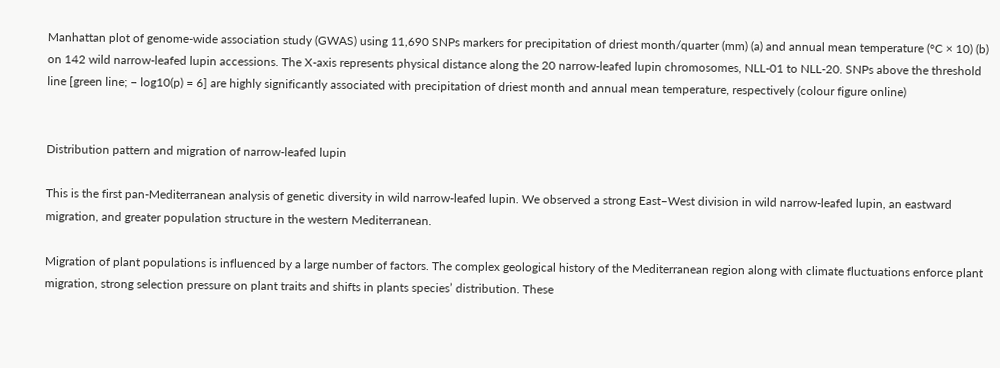Manhattan plot of genome-wide association study (GWAS) using 11,690 SNPs markers for precipitation of driest month/quarter (mm) (a) and annual mean temperature (°C × 10) (b) on 142 wild narrow-leafed lupin accessions. The X-axis represents physical distance along the 20 narrow-leafed lupin chromosomes, NLL-01 to NLL-20. SNPs above the threshold line [green line; − log10(p) = 6] are highly significantly associated with precipitation of driest month and annual mean temperature, respectively (colour figure online)


Distribution pattern and migration of narrow-leafed lupin

This is the first pan-Mediterranean analysis of genetic diversity in wild narrow-leafed lupin. We observed a strong East–West division in wild narrow-leafed lupin, an eastward migration, and greater population structure in the western Mediterranean.

Migration of plant populations is influenced by a large number of factors. The complex geological history of the Mediterranean region along with climate fluctuations enforce plant migration, strong selection pressure on plant traits and shifts in plants species’ distribution. These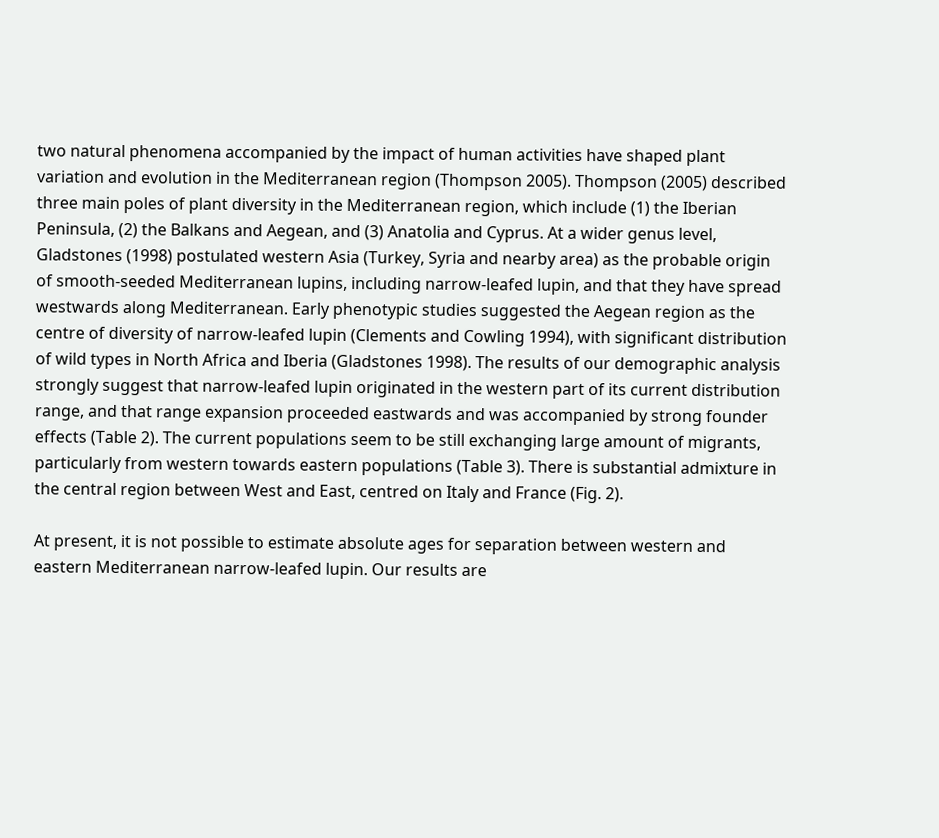two natural phenomena accompanied by the impact of human activities have shaped plant variation and evolution in the Mediterranean region (Thompson 2005). Thompson (2005) described three main poles of plant diversity in the Mediterranean region, which include (1) the Iberian Peninsula, (2) the Balkans and Aegean, and (3) Anatolia and Cyprus. At a wider genus level, Gladstones (1998) postulated western Asia (Turkey, Syria and nearby area) as the probable origin of smooth-seeded Mediterranean lupins, including narrow-leafed lupin, and that they have spread westwards along Mediterranean. Early phenotypic studies suggested the Aegean region as the centre of diversity of narrow-leafed lupin (Clements and Cowling 1994), with significant distribution of wild types in North Africa and Iberia (Gladstones 1998). The results of our demographic analysis strongly suggest that narrow-leafed lupin originated in the western part of its current distribution range, and that range expansion proceeded eastwards and was accompanied by strong founder effects (Table 2). The current populations seem to be still exchanging large amount of migrants, particularly from western towards eastern populations (Table 3). There is substantial admixture in the central region between West and East, centred on Italy and France (Fig. 2).

At present, it is not possible to estimate absolute ages for separation between western and eastern Mediterranean narrow-leafed lupin. Our results are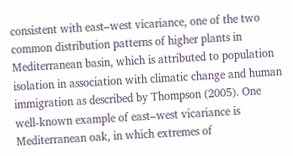consistent with east–west vicariance, one of the two common distribution patterns of higher plants in Mediterranean basin, which is attributed to population isolation in association with climatic change and human immigration as described by Thompson (2005). One well-known example of east–west vicariance is Mediterranean oak, in which extremes of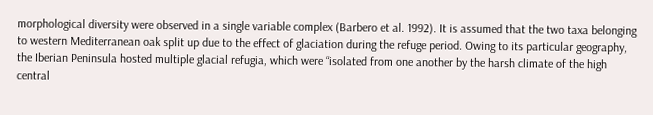morphological diversity were observed in a single variable complex (Barbero et al. 1992). It is assumed that the two taxa belonging to western Mediterranean oak split up due to the effect of glaciation during the refuge period. Owing to its particular geography, the Iberian Peninsula hosted multiple glacial refugia, which were “isolated from one another by the harsh climate of the high central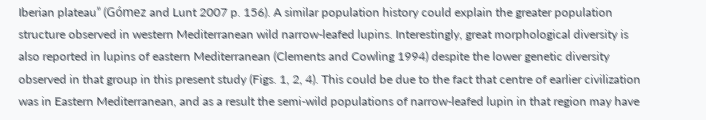Iberian plateau” (Gómez and Lunt 2007 p. 156). A similar population history could explain the greater population structure observed in western Mediterranean wild narrow-leafed lupins. Interestingly, great morphological diversity is also reported in lupins of eastern Mediterranean (Clements and Cowling 1994) despite the lower genetic diversity observed in that group in this present study (Figs. 1, 2, 4). This could be due to the fact that centre of earlier civilization was in Eastern Mediterranean, and as a result the semi-wild populations of narrow-leafed lupin in that region may have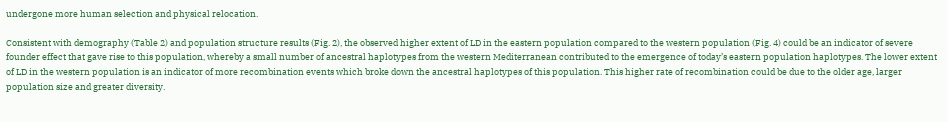undergone more human selection and physical relocation.

Consistent with demography (Table 2) and population structure results (Fig. 2), the observed higher extent of LD in the eastern population compared to the western population (Fig. 4) could be an indicator of severe founder effect that gave rise to this population, whereby a small number of ancestral haplotypes from the western Mediterranean contributed to the emergence of today’s eastern population haplotypes. The lower extent of LD in the western population is an indicator of more recombination events which broke down the ancestral haplotypes of this population. This higher rate of recombination could be due to the older age, larger population size and greater diversity.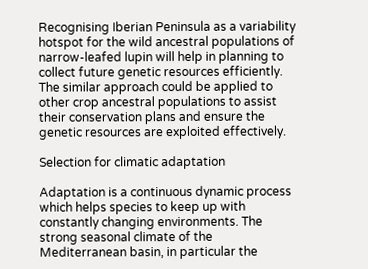Recognising Iberian Peninsula as a variability hotspot for the wild ancestral populations of narrow-leafed lupin will help in planning to collect future genetic resources efficiently. The similar approach could be applied to other crop ancestral populations to assist their conservation plans and ensure the genetic resources are exploited effectively.

Selection for climatic adaptation

Adaptation is a continuous dynamic process which helps species to keep up with constantly changing environments. The strong seasonal climate of the Mediterranean basin, in particular the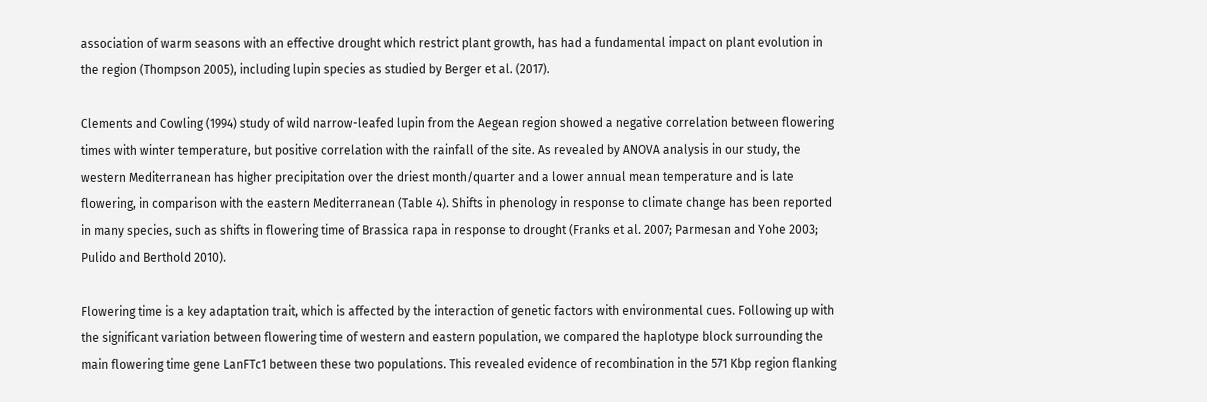association of warm seasons with an effective drought which restrict plant growth, has had a fundamental impact on plant evolution in the region (Thompson 2005), including lupin species as studied by Berger et al. (2017).

Clements and Cowling (1994) study of wild narrow-leafed lupin from the Aegean region showed a negative correlation between flowering times with winter temperature, but positive correlation with the rainfall of the site. As revealed by ANOVA analysis in our study, the western Mediterranean has higher precipitation over the driest month/quarter and a lower annual mean temperature and is late flowering, in comparison with the eastern Mediterranean (Table 4). Shifts in phenology in response to climate change has been reported in many species, such as shifts in flowering time of Brassica rapa in response to drought (Franks et al. 2007; Parmesan and Yohe 2003; Pulido and Berthold 2010).

Flowering time is a key adaptation trait, which is affected by the interaction of genetic factors with environmental cues. Following up with the significant variation between flowering time of western and eastern population, we compared the haplotype block surrounding the main flowering time gene LanFTc1 between these two populations. This revealed evidence of recombination in the 571 Kbp region flanking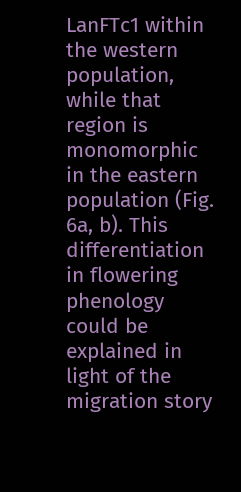LanFTc1 within the western population, while that region is monomorphic in the eastern population (Fig. 6a, b). This differentiation in flowering phenology could be explained in light of the migration story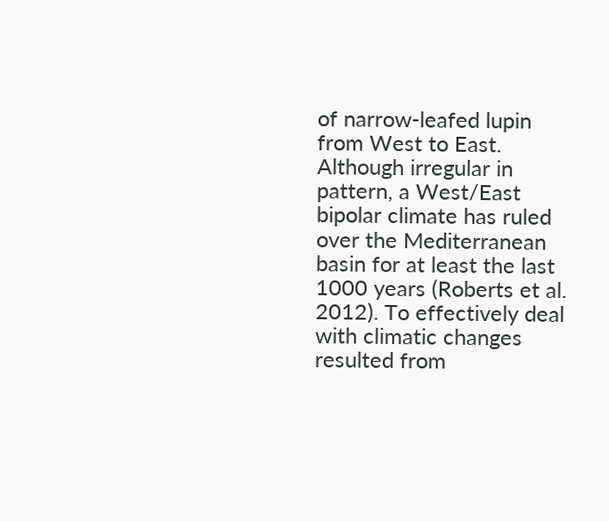of narrow-leafed lupin from West to East. Although irregular in pattern, a West/East bipolar climate has ruled over the Mediterranean basin for at least the last 1000 years (Roberts et al. 2012). To effectively deal with climatic changes resulted from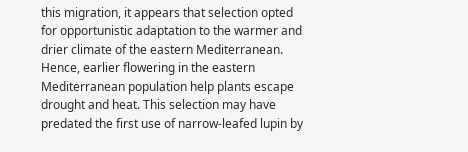this migration, it appears that selection opted for opportunistic adaptation to the warmer and drier climate of the eastern Mediterranean. Hence, earlier flowering in the eastern Mediterranean population help plants escape drought and heat. This selection may have predated the first use of narrow-leafed lupin by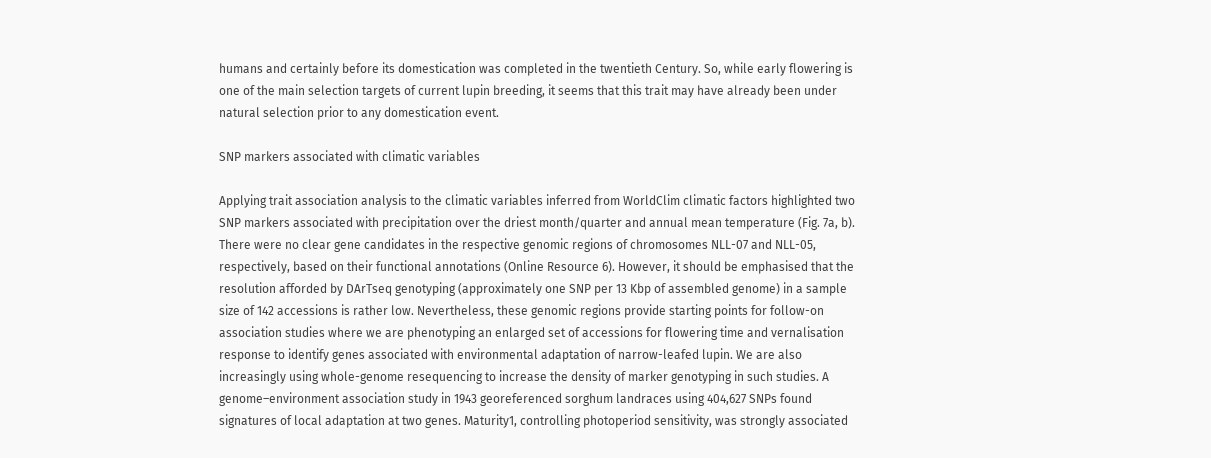humans and certainly before its domestication was completed in the twentieth Century. So, while early flowering is one of the main selection targets of current lupin breeding, it seems that this trait may have already been under natural selection prior to any domestication event.

SNP markers associated with climatic variables

Applying trait association analysis to the climatic variables inferred from WorldClim climatic factors highlighted two SNP markers associated with precipitation over the driest month/quarter and annual mean temperature (Fig. 7a, b). There were no clear gene candidates in the respective genomic regions of chromosomes NLL-07 and NLL-05, respectively, based on their functional annotations (Online Resource 6). However, it should be emphasised that the resolution afforded by DArTseq genotyping (approximately one SNP per 13 Kbp of assembled genome) in a sample size of 142 accessions is rather low. Nevertheless, these genomic regions provide starting points for follow-on association studies where we are phenotyping an enlarged set of accessions for flowering time and vernalisation response to identify genes associated with environmental adaptation of narrow-leafed lupin. We are also increasingly using whole-genome resequencing to increase the density of marker genotyping in such studies. A genome–environment association study in 1943 georeferenced sorghum landraces using 404,627 SNPs found signatures of local adaptation at two genes. Maturity1, controlling photoperiod sensitivity, was strongly associated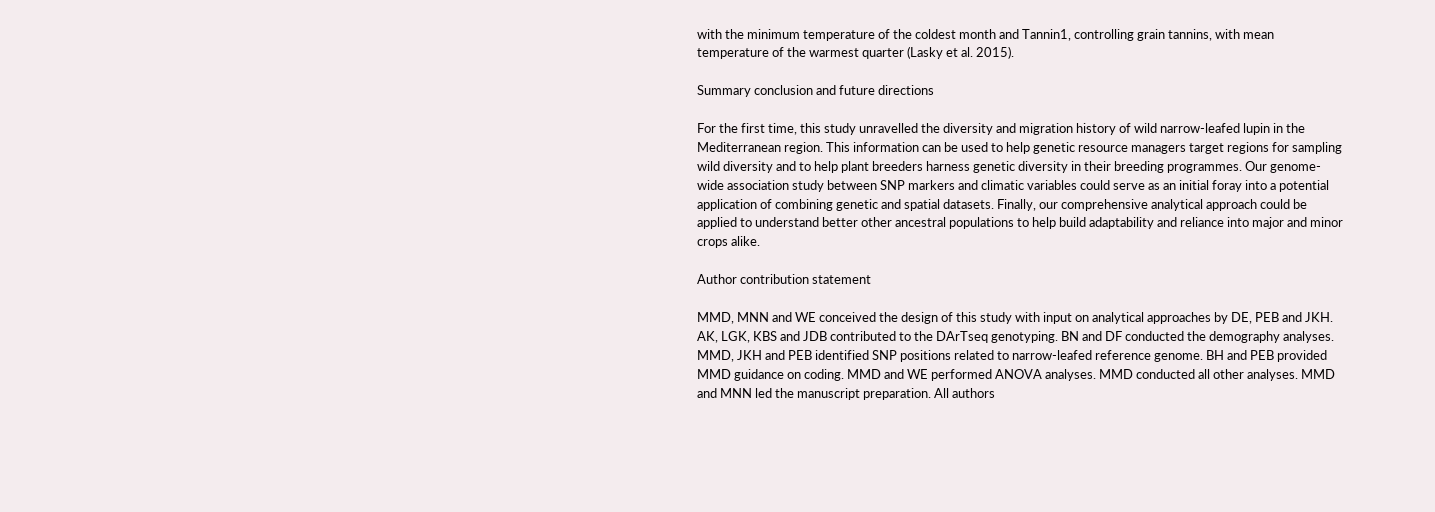with the minimum temperature of the coldest month and Tannin1, controlling grain tannins, with mean temperature of the warmest quarter (Lasky et al. 2015).

Summary conclusion and future directions

For the first time, this study unravelled the diversity and migration history of wild narrow-leafed lupin in the Mediterranean region. This information can be used to help genetic resource managers target regions for sampling wild diversity and to help plant breeders harness genetic diversity in their breeding programmes. Our genome-wide association study between SNP markers and climatic variables could serve as an initial foray into a potential application of combining genetic and spatial datasets. Finally, our comprehensive analytical approach could be applied to understand better other ancestral populations to help build adaptability and reliance into major and minor crops alike.

Author contribution statement

MMD, MNN and WE conceived the design of this study with input on analytical approaches by DE, PEB and JKH. AK, LGK, KBS and JDB contributed to the DArTseq genotyping. BN and DF conducted the demography analyses. MMD, JKH and PEB identified SNP positions related to narrow-leafed reference genome. BH and PEB provided MMD guidance on coding. MMD and WE performed ANOVA analyses. MMD conducted all other analyses. MMD and MNN led the manuscript preparation. All authors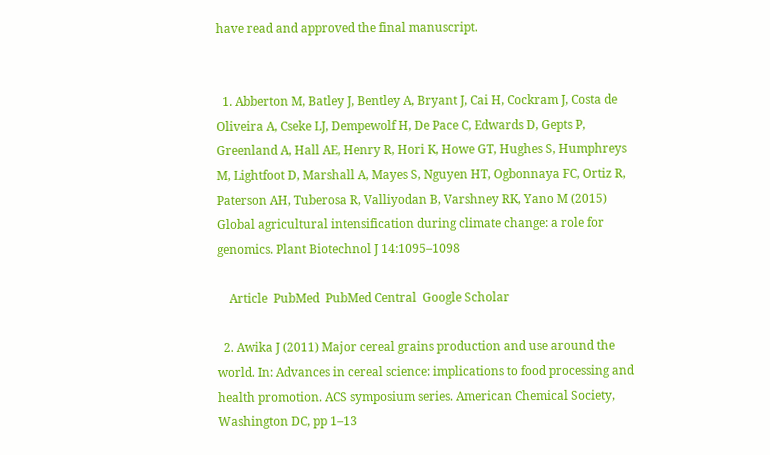have read and approved the final manuscript.


  1. Abberton M, Batley J, Bentley A, Bryant J, Cai H, Cockram J, Costa de Oliveira A, Cseke LJ, Dempewolf H, De Pace C, Edwards D, Gepts P, Greenland A, Hall AE, Henry R, Hori K, Howe GT, Hughes S, Humphreys M, Lightfoot D, Marshall A, Mayes S, Nguyen HT, Ogbonnaya FC, Ortiz R, Paterson AH, Tuberosa R, Valliyodan B, Varshney RK, Yano M (2015) Global agricultural intensification during climate change: a role for genomics. Plant Biotechnol J 14:1095–1098

    Article  PubMed  PubMed Central  Google Scholar

  2. Awika J (2011) Major cereal grains production and use around the world. In: Advances in cereal science: implications to food processing and health promotion. ACS symposium series. American Chemical Society, Washington DC, pp 1–13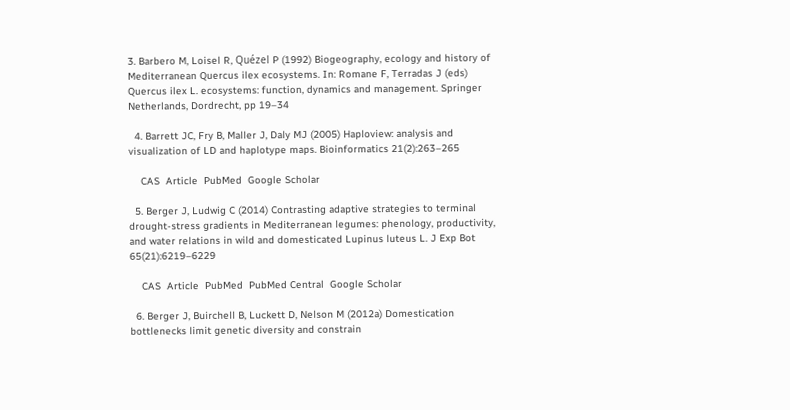3. Barbero M, Loisel R, Quézel P (1992) Biogeography, ecology and history of Mediterranean Quercus ilex ecosystems. In: Romane F, Terradas J (eds) Quercus ilex L. ecosystems: function, dynamics and management. Springer Netherlands, Dordrecht, pp 19–34

  4. Barrett JC, Fry B, Maller J, Daly MJ (2005) Haploview: analysis and visualization of LD and haplotype maps. Bioinformatics 21(2):263–265

    CAS  Article  PubMed  Google Scholar

  5. Berger J, Ludwig C (2014) Contrasting adaptive strategies to terminal drought-stress gradients in Mediterranean legumes: phenology, productivity, and water relations in wild and domesticated Lupinus luteus L. J Exp Bot 65(21):6219–6229

    CAS  Article  PubMed  PubMed Central  Google Scholar

  6. Berger J, Buirchell B, Luckett D, Nelson M (2012a) Domestication bottlenecks limit genetic diversity and constrain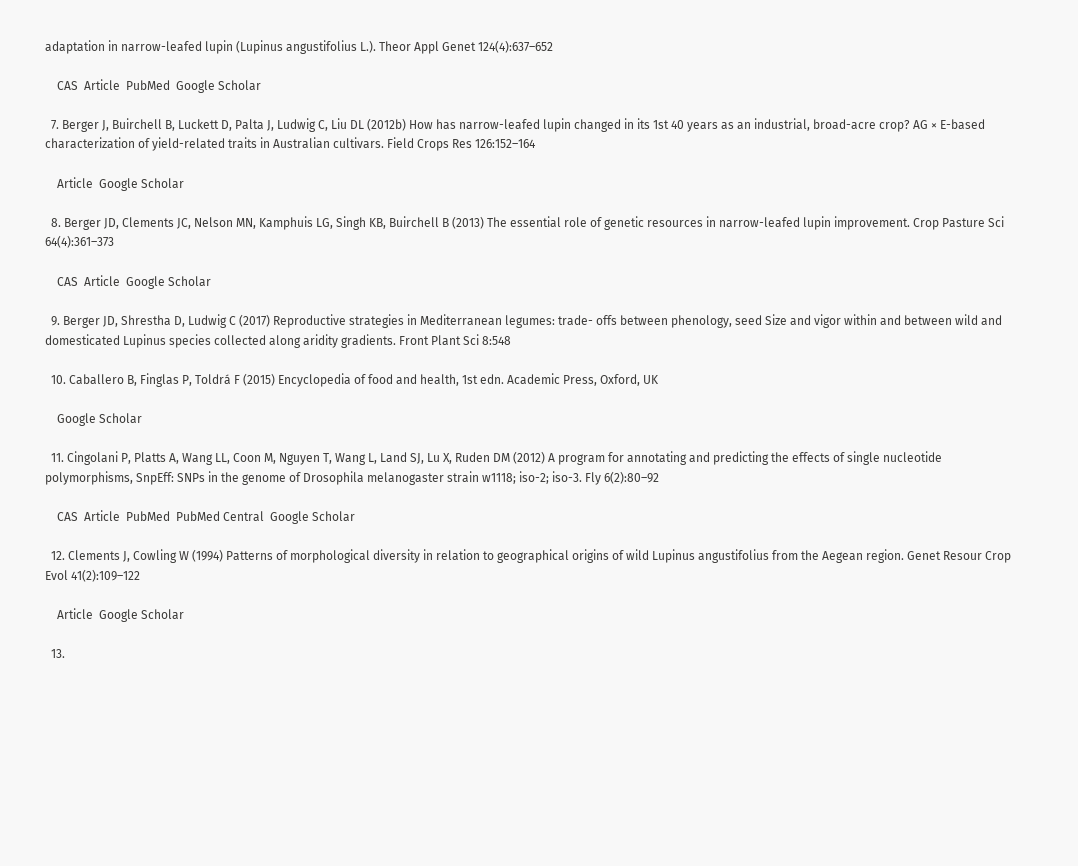adaptation in narrow-leafed lupin (Lupinus angustifolius L.). Theor Appl Genet 124(4):637–652

    CAS  Article  PubMed  Google Scholar

  7. Berger J, Buirchell B, Luckett D, Palta J, Ludwig C, Liu DL (2012b) How has narrow-leafed lupin changed in its 1st 40 years as an industrial, broad-acre crop? AG × E-based characterization of yield-related traits in Australian cultivars. Field Crops Res 126:152–164

    Article  Google Scholar

  8. Berger JD, Clements JC, Nelson MN, Kamphuis LG, Singh KB, Buirchell B (2013) The essential role of genetic resources in narrow-leafed lupin improvement. Crop Pasture Sci 64(4):361–373

    CAS  Article  Google Scholar

  9. Berger JD, Shrestha D, Ludwig C (2017) Reproductive strategies in Mediterranean legumes: trade- offs between phenology, seed Size and vigor within and between wild and domesticated Lupinus species collected along aridity gradients. Front Plant Sci 8:548

  10. Caballero B, Finglas P, Toldrá F (2015) Encyclopedia of food and health, 1st edn. Academic Press, Oxford, UK

    Google Scholar

  11. Cingolani P, Platts A, Wang LL, Coon M, Nguyen T, Wang L, Land SJ, Lu X, Ruden DM (2012) A program for annotating and predicting the effects of single nucleotide polymorphisms, SnpEff: SNPs in the genome of Drosophila melanogaster strain w1118; iso-2; iso-3. Fly 6(2):80–92

    CAS  Article  PubMed  PubMed Central  Google Scholar

  12. Clements J, Cowling W (1994) Patterns of morphological diversity in relation to geographical origins of wild Lupinus angustifolius from the Aegean region. Genet Resour Crop Evol 41(2):109–122

    Article  Google Scholar

  13.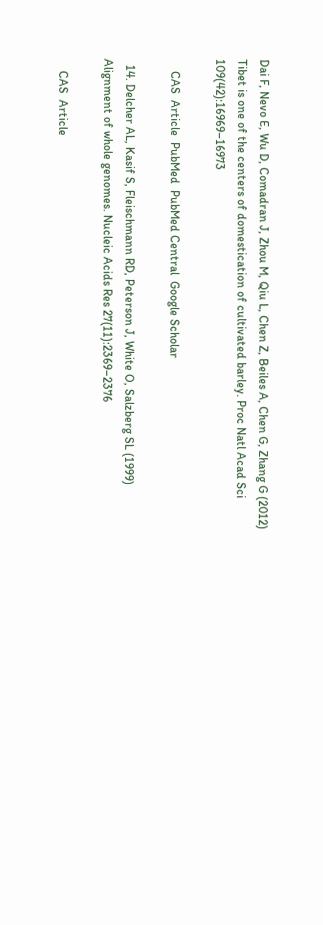Dai F, Nevo E, Wu D, Comadran J, Zhou M, Qiu L, Chen Z, Beiles A, Chen G, Zhang G (2012) Tibet is one of the centers of domestication of cultivated barley. Proc Natl Acad Sci 109(42):16969–16973

    CAS  Article  PubMed  PubMed Central  Google Scholar

  14. Delcher AL, Kasif S, Fleischmann RD, Peterson J, White O, Salzberg SL (1999) Alignment of whole genomes. Nucleic Acids Res 27(11):2369–2376

    CAS  Article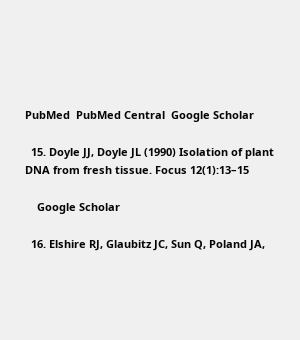PubMed  PubMed Central  Google Scholar

  15. Doyle JJ, Doyle JL (1990) Isolation of plant DNA from fresh tissue. Focus 12(1):13–15

    Google Scholar

  16. Elshire RJ, Glaubitz JC, Sun Q, Poland JA,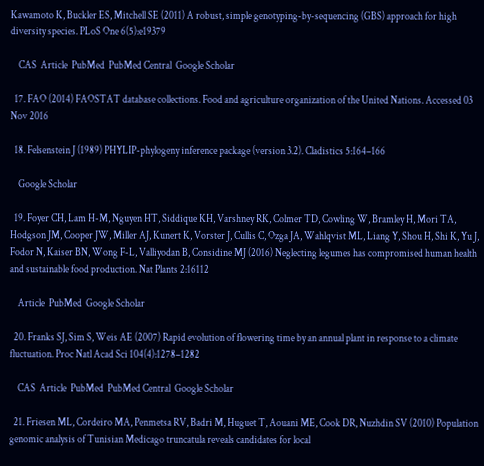Kawamoto K, Buckler ES, Mitchell SE (2011) A robust, simple genotyping-by-sequencing (GBS) approach for high diversity species. PLoS One 6(5):e19379

    CAS  Article  PubMed  PubMed Central  Google Scholar

  17. FAO (2014) FAOSTAT database collections. Food and agriculture organization of the United Nations. Accessed 03 Nov 2016

  18. Felsenstein J (1989) PHYLIP-phylogeny inference package (version 3.2). Cladistics 5:164–166

    Google Scholar

  19. Foyer CH, Lam H-M, Nguyen HT, Siddique KH, Varshney RK, Colmer TD, Cowling W, Bramley H, Mori TA, Hodgson JM, Cooper JW, Miller AJ, Kunert K, Vorster J, Cullis C, Ozga JA, Wahlqvist ML, Liang Y, Shou H, Shi K, Yu J, Fodor N, Kaiser BN, Wong F-L, Valliyodan B, Considine MJ (2016) Neglecting legumes has compromised human health and sustainable food production. Nat Plants 2:16112

    Article  PubMed  Google Scholar

  20. Franks SJ, Sim S, Weis AE (2007) Rapid evolution of flowering time by an annual plant in response to a climate fluctuation. Proc Natl Acad Sci 104(4):1278–1282

    CAS  Article  PubMed  PubMed Central  Google Scholar

  21. Friesen ML, Cordeiro MA, Penmetsa RV, Badri M, Huguet T, Aouani ME, Cook DR, Nuzhdin SV (2010) Population genomic analysis of Tunisian Medicago truncatula reveals candidates for local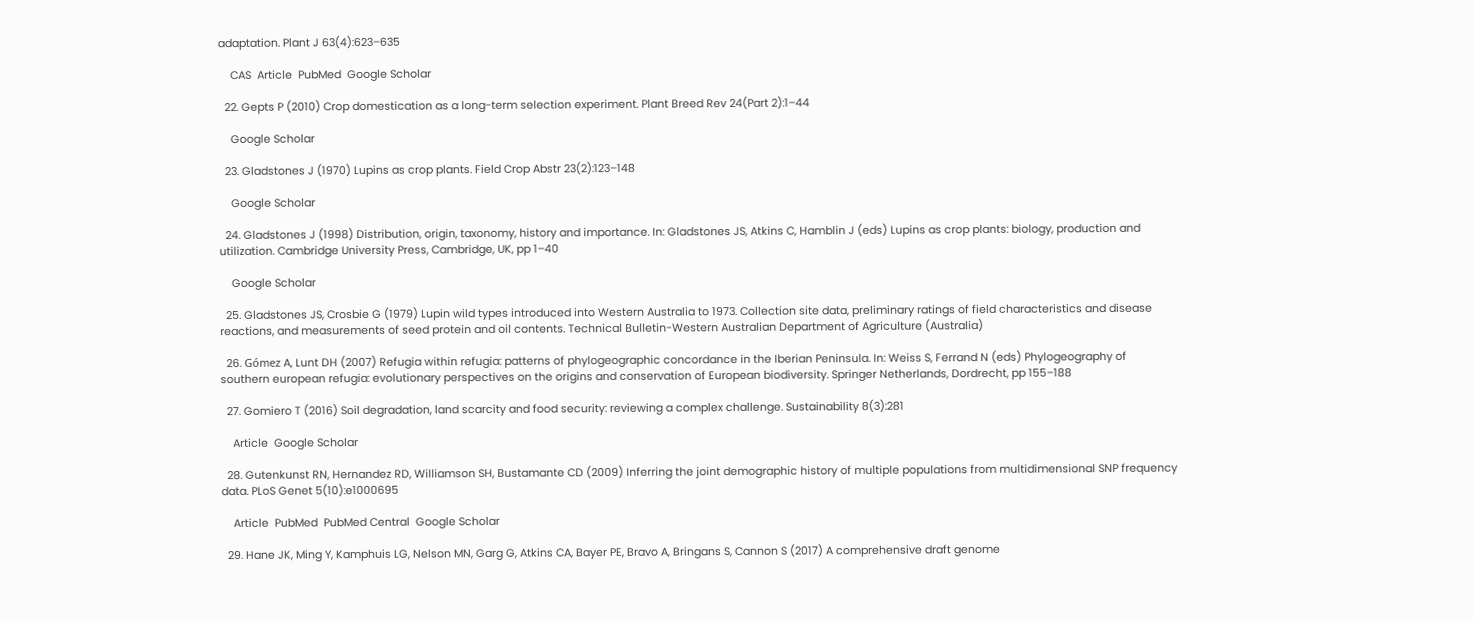adaptation. Plant J 63(4):623–635

    CAS  Article  PubMed  Google Scholar

  22. Gepts P (2010) Crop domestication as a long-term selection experiment. Plant Breed Rev 24(Part 2):1–44

    Google Scholar

  23. Gladstones J (1970) Lupins as crop plants. Field Crop Abstr 23(2):123–148

    Google Scholar

  24. Gladstones J (1998) Distribution, origin, taxonomy, history and importance. In: Gladstones JS, Atkins C, Hamblin J (eds) Lupins as crop plants: biology, production and utilization. Cambridge University Press, Cambridge, UK, pp 1–40

    Google Scholar

  25. Gladstones JS, Crosbie G (1979) Lupin wild types introduced into Western Australia to 1973. Collection site data, preliminary ratings of field characteristics and disease reactions, and measurements of seed protein and oil contents. Technical Bulletin-Western Australian Department of Agriculture (Australia)

  26. Gómez A, Lunt DH (2007) Refugia within refugia: patterns of phylogeographic concordance in the Iberian Peninsula. In: Weiss S, Ferrand N (eds) Phylogeography of southern european refugia: evolutionary perspectives on the origins and conservation of European biodiversity. Springer Netherlands, Dordrecht, pp 155–188

  27. Gomiero T (2016) Soil degradation, land scarcity and food security: reviewing a complex challenge. Sustainability 8(3):281

    Article  Google Scholar

  28. Gutenkunst RN, Hernandez RD, Williamson SH, Bustamante CD (2009) Inferring the joint demographic history of multiple populations from multidimensional SNP frequency data. PLoS Genet 5(10):e1000695

    Article  PubMed  PubMed Central  Google Scholar

  29. Hane JK, Ming Y, Kamphuis LG, Nelson MN, Garg G, Atkins CA, Bayer PE, Bravo A, Bringans S, Cannon S (2017) A comprehensive draft genome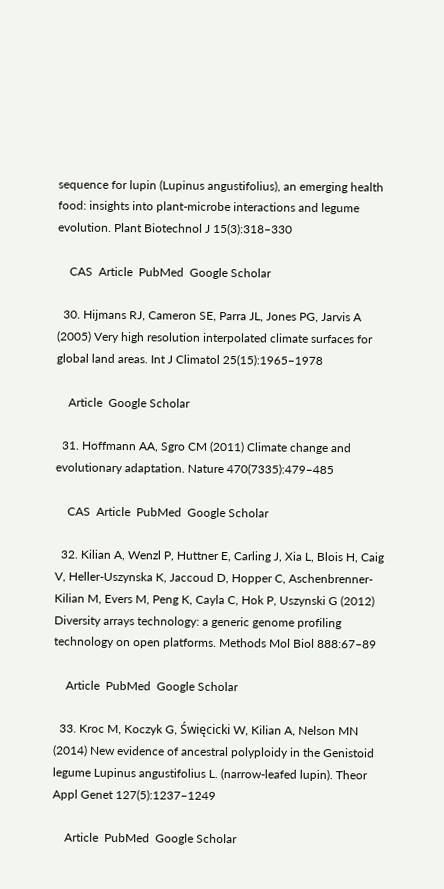sequence for lupin (Lupinus angustifolius), an emerging health food: insights into plant-microbe interactions and legume evolution. Plant Biotechnol J 15(3):318–330

    CAS  Article  PubMed  Google Scholar

  30. Hijmans RJ, Cameron SE, Parra JL, Jones PG, Jarvis A (2005) Very high resolution interpolated climate surfaces for global land areas. Int J Climatol 25(15):1965–1978

    Article  Google Scholar

  31. Hoffmann AA, Sgro CM (2011) Climate change and evolutionary adaptation. Nature 470(7335):479–485

    CAS  Article  PubMed  Google Scholar

  32. Kilian A, Wenzl P, Huttner E, Carling J, Xia L, Blois H, Caig V, Heller-Uszynska K, Jaccoud D, Hopper C, Aschenbrenner-Kilian M, Evers M, Peng K, Cayla C, Hok P, Uszynski G (2012) Diversity arrays technology: a generic genome profiling technology on open platforms. Methods Mol Biol 888:67–89

    Article  PubMed  Google Scholar

  33. Kroc M, Koczyk G, Święcicki W, Kilian A, Nelson MN (2014) New evidence of ancestral polyploidy in the Genistoid legume Lupinus angustifolius L. (narrow-leafed lupin). Theor Appl Genet 127(5):1237–1249

    Article  PubMed  Google Scholar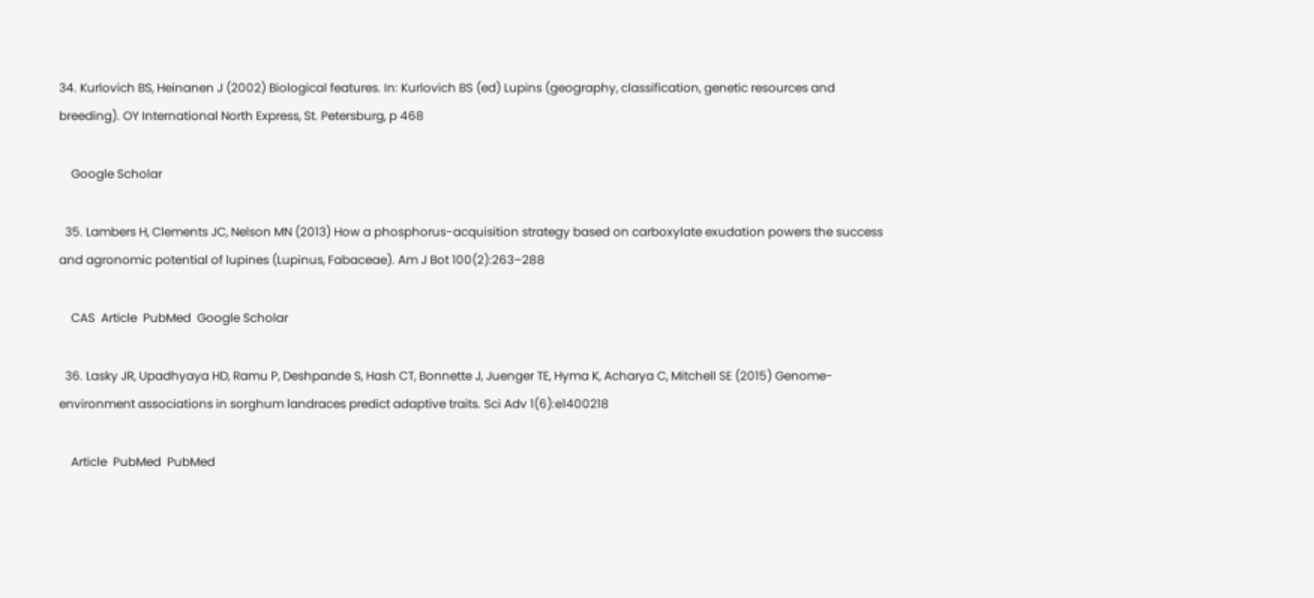34. Kurlovich BS, Heinanen J (2002) Biological features. In: Kurlovich BS (ed) Lupins (geography, classification, genetic resources and breeding). OY International North Express, St. Petersburg, p 468

    Google Scholar

  35. Lambers H, Clements JC, Nelson MN (2013) How a phosphorus-acquisition strategy based on carboxylate exudation powers the success and agronomic potential of lupines (Lupinus, Fabaceae). Am J Bot 100(2):263–288

    CAS  Article  PubMed  Google Scholar

  36. Lasky JR, Upadhyaya HD, Ramu P, Deshpande S, Hash CT, Bonnette J, Juenger TE, Hyma K, Acharya C, Mitchell SE (2015) Genome-environment associations in sorghum landraces predict adaptive traits. Sci Adv 1(6):e1400218

    Article  PubMed  PubMed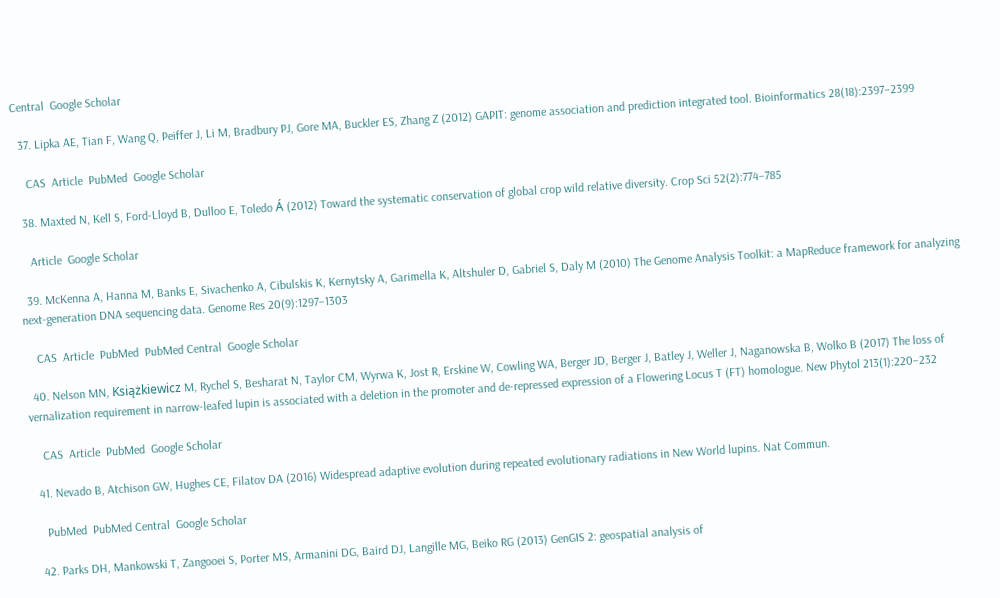Central  Google Scholar

  37. Lipka AE, Tian F, Wang Q, Peiffer J, Li M, Bradbury PJ, Gore MA, Buckler ES, Zhang Z (2012) GAPIT: genome association and prediction integrated tool. Bioinformatics 28(18):2397–2399

    CAS  Article  PubMed  Google Scholar

  38. Maxted N, Kell S, Ford-Lloyd B, Dulloo E, Toledo Á (2012) Toward the systematic conservation of global crop wild relative diversity. Crop Sci 52(2):774–785

    Article  Google Scholar

  39. McKenna A, Hanna M, Banks E, Sivachenko A, Cibulskis K, Kernytsky A, Garimella K, Altshuler D, Gabriel S, Daly M (2010) The Genome Analysis Toolkit: a MapReduce framework for analyzing next-generation DNA sequencing data. Genome Res 20(9):1297–1303

    CAS  Article  PubMed  PubMed Central  Google Scholar

  40. Nelson MN, Książkiewicz M, Rychel S, Besharat N, Taylor CM, Wyrwa K, Jost R, Erskine W, Cowling WA, Berger JD, Berger J, Batley J, Weller J, Naganowska B, Wolko B (2017) The loss of vernalization requirement in narrow-leafed lupin is associated with a deletion in the promoter and de-repressed expression of a Flowering Locus T (FT) homologue. New Phytol 213(1):220–232

    CAS  Article  PubMed  Google Scholar

  41. Nevado B, Atchison GW, Hughes CE, Filatov DA (2016) Widespread adaptive evolution during repeated evolutionary radiations in New World lupins. Nat Commun.

    PubMed  PubMed Central  Google Scholar

  42. Parks DH, Mankowski T, Zangooei S, Porter MS, Armanini DG, Baird DJ, Langille MG, Beiko RG (2013) GenGIS 2: geospatial analysis of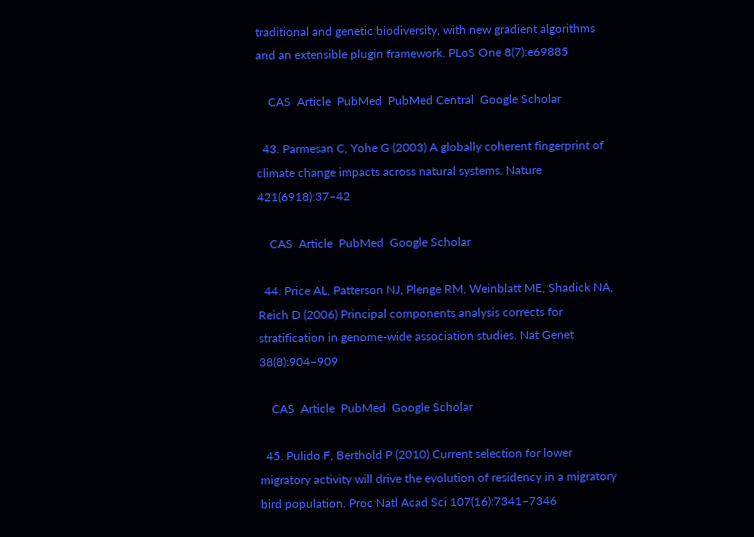traditional and genetic biodiversity, with new gradient algorithms and an extensible plugin framework. PLoS One 8(7):e69885

    CAS  Article  PubMed  PubMed Central  Google Scholar

  43. Parmesan C, Yohe G (2003) A globally coherent fingerprint of climate change impacts across natural systems. Nature 421(6918):37–42

    CAS  Article  PubMed  Google Scholar

  44. Price AL, Patterson NJ, Plenge RM, Weinblatt ME, Shadick NA, Reich D (2006) Principal components analysis corrects for stratification in genome-wide association studies. Nat Genet 38(8):904–909

    CAS  Article  PubMed  Google Scholar

  45. Pulido F, Berthold P (2010) Current selection for lower migratory activity will drive the evolution of residency in a migratory bird population. Proc Natl Acad Sci 107(16):7341–7346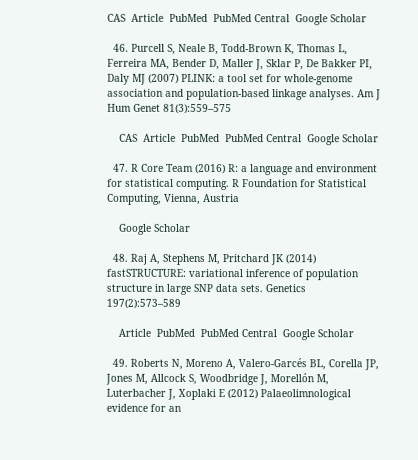CAS  Article  PubMed  PubMed Central  Google Scholar

  46. Purcell S, Neale B, Todd-Brown K, Thomas L, Ferreira MA, Bender D, Maller J, Sklar P, De Bakker PI, Daly MJ (2007) PLINK: a tool set for whole-genome association and population-based linkage analyses. Am J Hum Genet 81(3):559–575

    CAS  Article  PubMed  PubMed Central  Google Scholar

  47. R Core Team (2016) R: a language and environment for statistical computing. R Foundation for Statistical Computing, Vienna, Austria

    Google Scholar

  48. Raj A, Stephens M, Pritchard JK (2014) fastSTRUCTURE: variational inference of population structure in large SNP data sets. Genetics 197(2):573–589

    Article  PubMed  PubMed Central  Google Scholar

  49. Roberts N, Moreno A, Valero-Garcés BL, Corella JP, Jones M, Allcock S, Woodbridge J, Morellón M, Luterbacher J, Xoplaki E (2012) Palaeolimnological evidence for an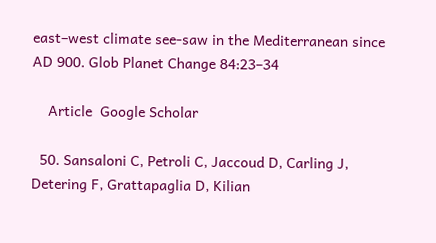east–west climate see-saw in the Mediterranean since AD 900. Glob Planet Change 84:23–34

    Article  Google Scholar

  50. Sansaloni C, Petroli C, Jaccoud D, Carling J, Detering F, Grattapaglia D, Kilian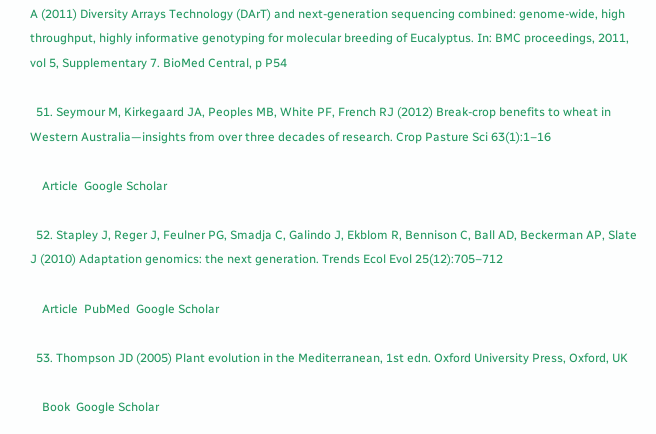A (2011) Diversity Arrays Technology (DArT) and next-generation sequencing combined: genome-wide, high throughput, highly informative genotyping for molecular breeding of Eucalyptus. In: BMC proceedings, 2011, vol 5, Supplementary 7. BioMed Central, p P54

  51. Seymour M, Kirkegaard JA, Peoples MB, White PF, French RJ (2012) Break-crop benefits to wheat in Western Australia—insights from over three decades of research. Crop Pasture Sci 63(1):1–16

    Article  Google Scholar

  52. Stapley J, Reger J, Feulner PG, Smadja C, Galindo J, Ekblom R, Bennison C, Ball AD, Beckerman AP, Slate J (2010) Adaptation genomics: the next generation. Trends Ecol Evol 25(12):705–712

    Article  PubMed  Google Scholar

  53. Thompson JD (2005) Plant evolution in the Mediterranean, 1st edn. Oxford University Press, Oxford, UK

    Book  Google Scholar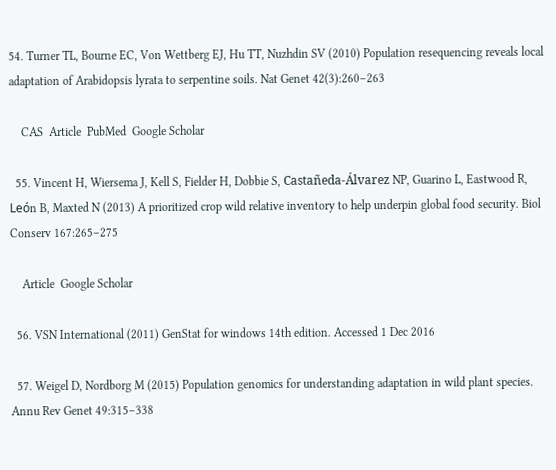54. Turner TL, Bourne EC, Von Wettberg EJ, Hu TT, Nuzhdin SV (2010) Population resequencing reveals local adaptation of Arabidopsis lyrata to serpentine soils. Nat Genet 42(3):260–263

    CAS  Article  PubMed  Google Scholar

  55. Vincent H, Wiersema J, Kell S, Fielder H, Dobbie S, Castañeda-Álvarez NP, Guarino L, Eastwood R, Leόn B, Maxted N (2013) A prioritized crop wild relative inventory to help underpin global food security. Biol Conserv 167:265–275

    Article  Google Scholar

  56. VSN International (2011) GenStat for windows 14th edition. Accessed 1 Dec 2016

  57. Weigel D, Nordborg M (2015) Population genomics for understanding adaptation in wild plant species. Annu Rev Genet 49:315–338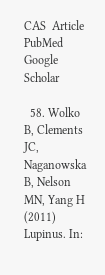CAS  Article  PubMed  Google Scholar

  58. Wolko B, Clements JC, Naganowska B, Nelson MN, Yang H (2011) Lupinus. In: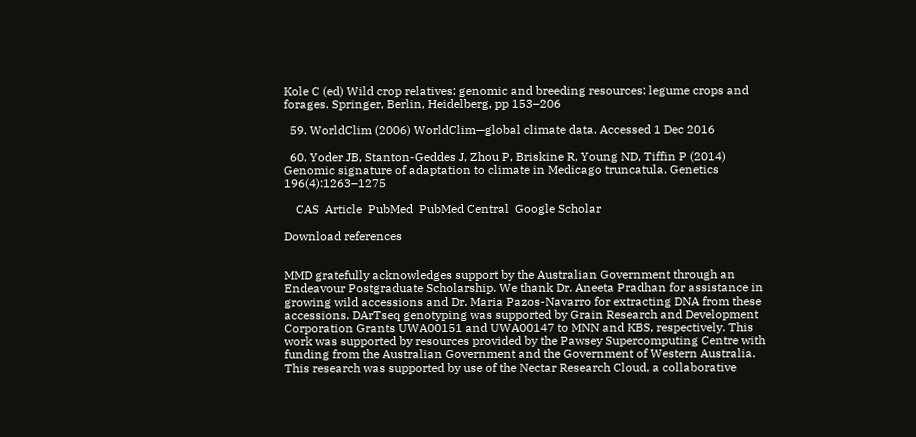Kole C (ed) Wild crop relatives: genomic and breeding resources: legume crops and forages. Springer, Berlin, Heidelberg, pp 153–206

  59. WorldClim (2006) WorldClim—global climate data. Accessed 1 Dec 2016

  60. Yoder JB, Stanton-Geddes J, Zhou P, Briskine R, Young ND, Tiffin P (2014) Genomic signature of adaptation to climate in Medicago truncatula. Genetics 196(4):1263–1275

    CAS  Article  PubMed  PubMed Central  Google Scholar

Download references


MMD gratefully acknowledges support by the Australian Government through an Endeavour Postgraduate Scholarship. We thank Dr. Aneeta Pradhan for assistance in growing wild accessions and Dr. Maria Pazos-Navarro for extracting DNA from these accessions. DArTseq genotyping was supported by Grain Research and Development Corporation Grants UWA00151 and UWA00147 to MNN and KBS, respectively. This work was supported by resources provided by the Pawsey Supercomputing Centre with funding from the Australian Government and the Government of Western Australia. This research was supported by use of the Nectar Research Cloud, a collaborative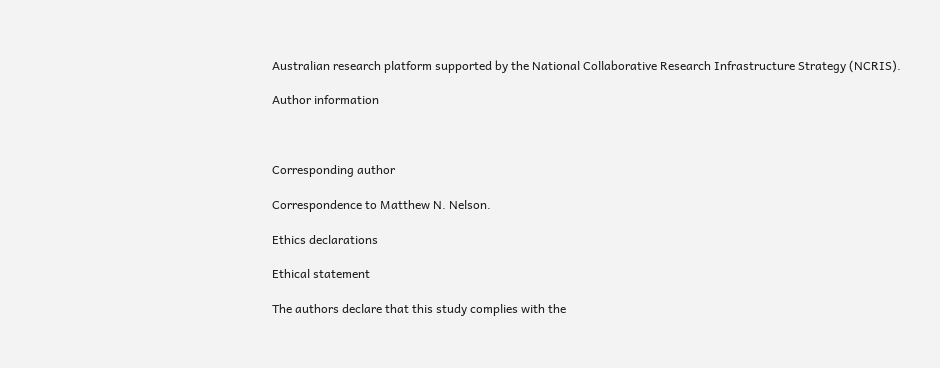Australian research platform supported by the National Collaborative Research Infrastructure Strategy (NCRIS).

Author information



Corresponding author

Correspondence to Matthew N. Nelson.

Ethics declarations

Ethical statement

The authors declare that this study complies with the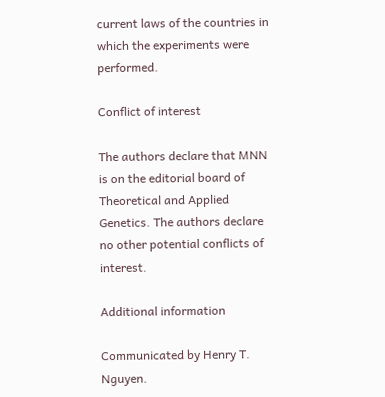current laws of the countries in which the experiments were performed.

Conflict of interest

The authors declare that MNN is on the editorial board of Theoretical and Applied Genetics. The authors declare no other potential conflicts of interest.

Additional information

Communicated by Henry T. Nguyen.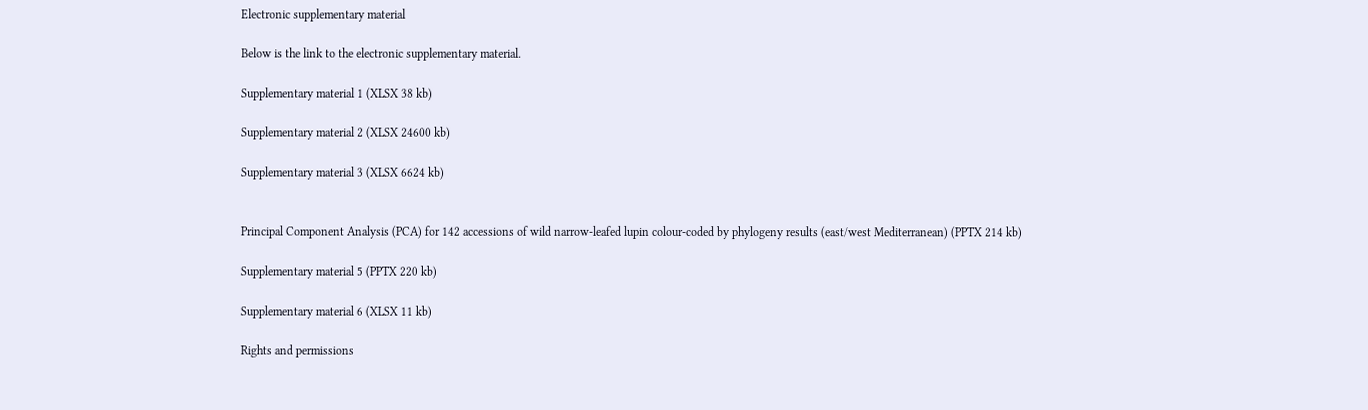Electronic supplementary material

Below is the link to the electronic supplementary material.

Supplementary material 1 (XLSX 38 kb)

Supplementary material 2 (XLSX 24600 kb)

Supplementary material 3 (XLSX 6624 kb)


Principal Component Analysis (PCA) for 142 accessions of wild narrow-leafed lupin colour-coded by phylogeny results (east/west Mediterranean) (PPTX 214 kb)

Supplementary material 5 (PPTX 220 kb)

Supplementary material 6 (XLSX 11 kb)

Rights and permissions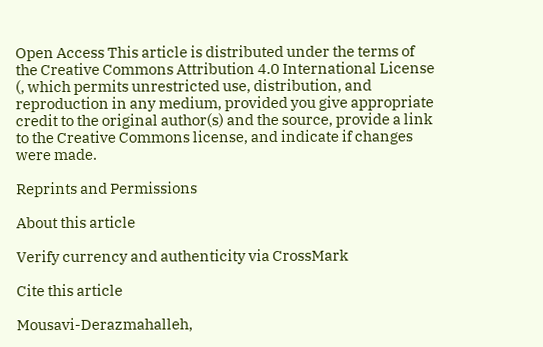Open Access This article is distributed under the terms of the Creative Commons Attribution 4.0 International License (, which permits unrestricted use, distribution, and reproduction in any medium, provided you give appropriate credit to the original author(s) and the source, provide a link to the Creative Commons license, and indicate if changes were made.

Reprints and Permissions

About this article

Verify currency and authenticity via CrossMark

Cite this article

Mousavi-Derazmahalleh,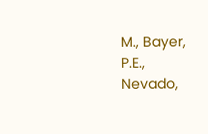M., Bayer, P.E., Nevado,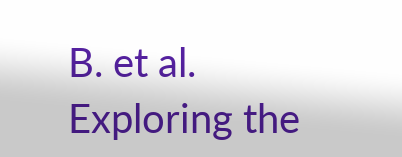B. et al. Exploring the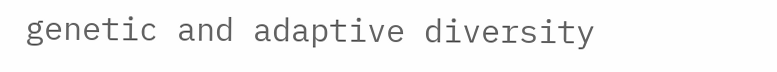genetic and adaptive diversity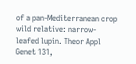of a pan-Mediterranean crop wild relative: narrow-leafed lupin. Theor Appl Genet 131,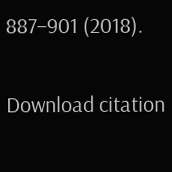887–901 (2018).

Download citation